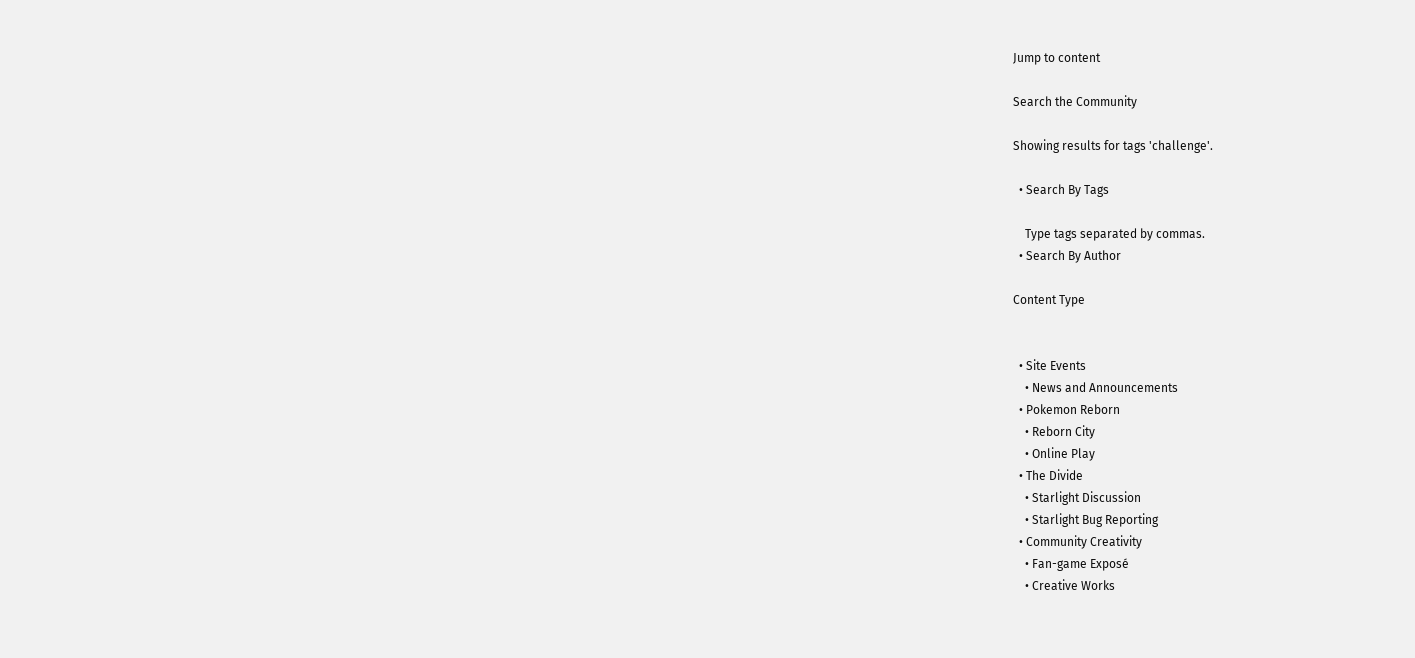Jump to content

Search the Community

Showing results for tags 'challenge'.

  • Search By Tags

    Type tags separated by commas.
  • Search By Author

Content Type


  • Site Events
    • News and Announcements
  • Pokemon Reborn
    • Reborn City
    • Online Play
  • The Divide
    • Starlight Discussion
    • Starlight Bug Reporting
  • Community Creativity
    • Fan-game Exposé
    • Creative Works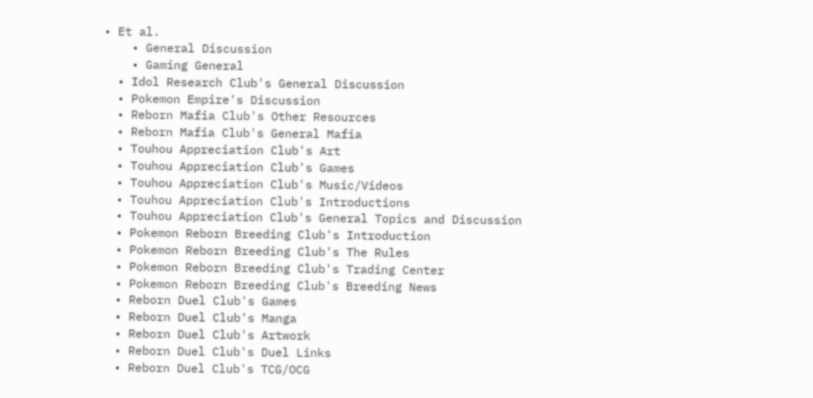• Et al.
    • General Discussion
    • Gaming General
  • Idol Research Club's General Discussion
  • Pokemon Empire's Discussion
  • Reborn Mafia Club's Other Resources
  • Reborn Mafia Club's General Mafia
  • Touhou Appreciation Club's Art
  • Touhou Appreciation Club's Games
  • Touhou Appreciation Club's Music/Videos
  • Touhou Appreciation Club's Introductions
  • Touhou Appreciation Club's General Topics and Discussion
  • Pokemon Reborn Breeding Club's Introduction
  • Pokemon Reborn Breeding Club's The Rules
  • Pokemon Reborn Breeding Club's Trading Center
  • Pokemon Reborn Breeding Club's Breeding News
  • Reborn Duel Club's Games
  • Reborn Duel Club's Manga
  • Reborn Duel Club's Artwork
  • Reborn Duel Club's Duel Links
  • Reborn Duel Club's TCG/OCG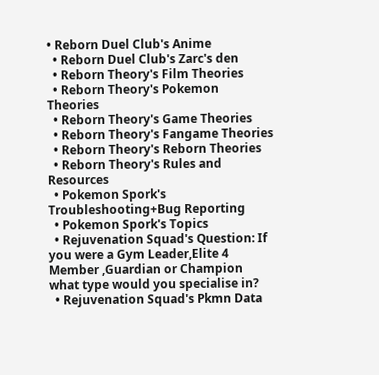• Reborn Duel Club's Anime
  • Reborn Duel Club's Zarc's den
  • Reborn Theory's Film Theories
  • Reborn Theory's Pokemon Theories
  • Reborn Theory's Game Theories
  • Reborn Theory's Fangame Theories
  • Reborn Theory's Reborn Theories
  • Reborn Theory's Rules and Resources
  • Pokemon Spork's Troubleshooting+Bug Reporting
  • Pokemon Spork's Topics
  • Rejuvenation Squad's Question: If you were a Gym Leader,Elite 4 Member ,Guardian or Champion what type would you specialise in?
  • Rejuvenation Squad's Pkmn Data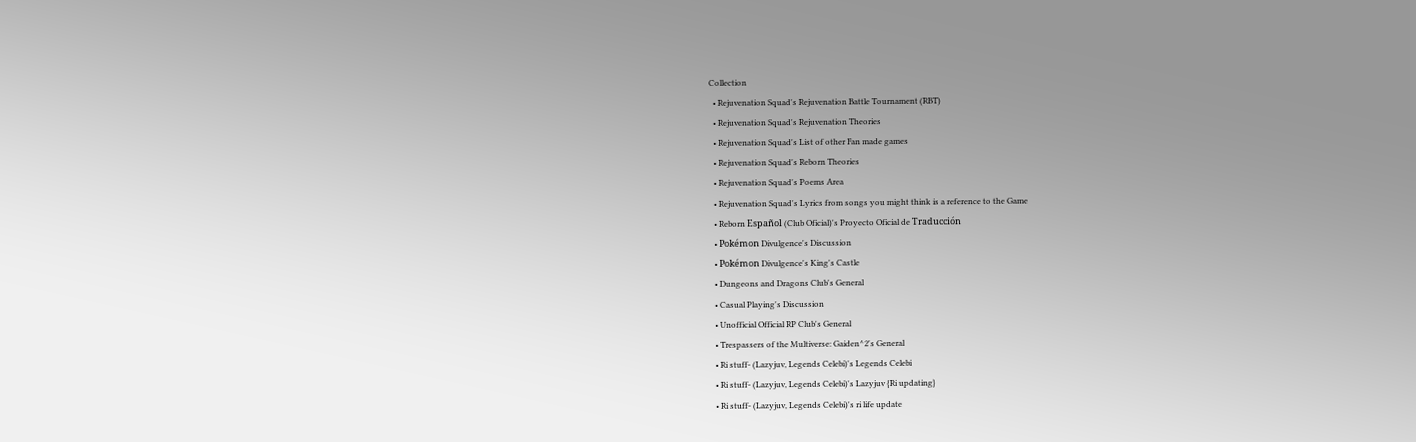Collection
  • Rejuvenation Squad's Rejuvenation Battle Tournament (RBT)
  • Rejuvenation Squad's Rejuvenation Theories
  • Rejuvenation Squad's List of other Fan made games
  • Rejuvenation Squad's Reborn Theories
  • Rejuvenation Squad's Poems Area
  • Rejuvenation Squad's Lyrics from songs you might think is a reference to the Game
  • Reborn Español (Club Oficial)'s Proyecto Oficial de Traducción
  • Pokémon Divulgence's Discussion
  • Pokémon Divulgence's King's Castle
  • Dungeons and Dragons Club's General
  • Casual Playing's Discussion
  • Unofficial Official RP Club's General
  • Trespassers of the Multiverse: Gaiden^2's General
  • Ri stuff- (Lazyjuv, Legends Celebi)'s Legends Celebi
  • Ri stuff- (Lazyjuv, Legends Celebi)'s Lazyjuv {Ri updating}
  • Ri stuff- (Lazyjuv, Legends Celebi)'s ri life update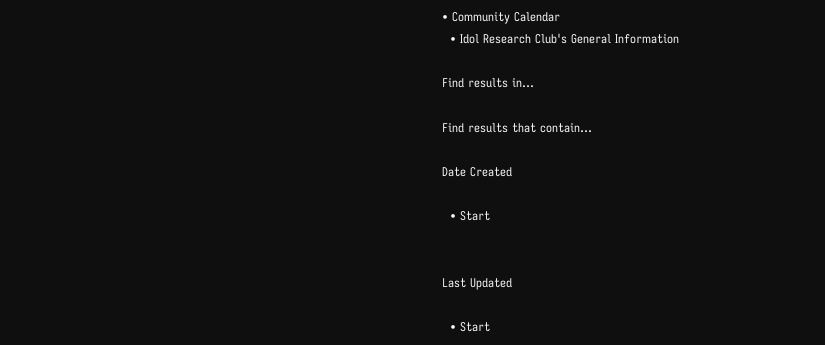• Community Calendar
  • Idol Research Club's General Information

Find results in...

Find results that contain...

Date Created

  • Start


Last Updated

  • Start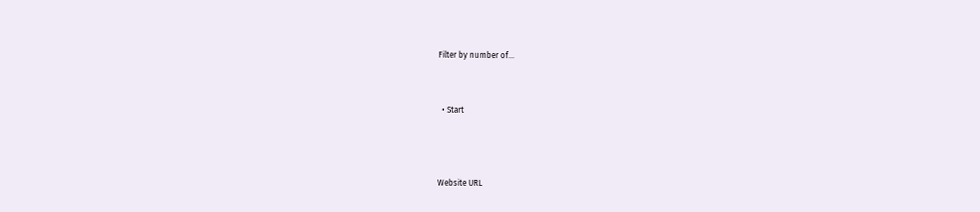Filter by number of...


  • Start



Website URL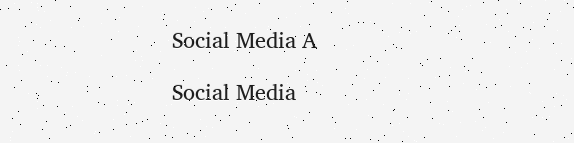Social Media A

Social Media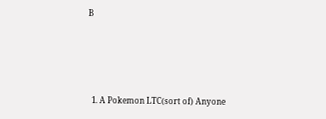B




  1. A Pokemon LTC(sort of) Anyone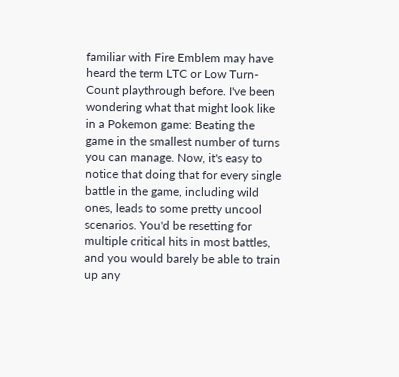familiar with Fire Emblem may have heard the term LTC or Low Turn-Count playthrough before. I've been wondering what that might look like in a Pokemon game: Beating the game in the smallest number of turns you can manage. Now, it's easy to notice that doing that for every single battle in the game, including wild ones, leads to some pretty uncool scenarios. You'd be resetting for multiple critical hits in most battles, and you would barely be able to train up any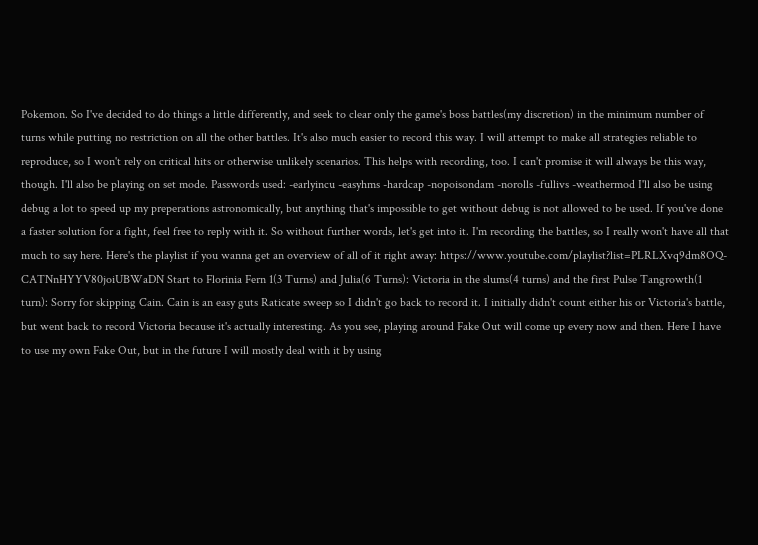Pokemon. So I've decided to do things a little differently, and seek to clear only the game's boss battles(my discretion) in the minimum number of turns while putting no restriction on all the other battles. It's also much easier to record this way. I will attempt to make all strategies reliable to reproduce, so I won't rely on critical hits or otherwise unlikely scenarios. This helps with recording, too. I can't promise it will always be this way, though. I'll also be playing on set mode. Passwords used: -earlyincu -easyhms -hardcap -nopoisondam -norolls -fullivs -weathermod I'll also be using debug a lot to speed up my preperations astronomically, but anything that's impossible to get without debug is not allowed to be used. If you've done a faster solution for a fight, feel free to reply with it. So without further words, let's get into it. I'm recording the battles, so I really won't have all that much to say here. Here's the playlist if you wanna get an overview of all of it right away: https://www.youtube.com/playlist?list=PLRLXvq9dm8OQ-CATNnHYYV80joiUBWaDN Start to Florinia Fern 1(3 Turns) and Julia(6 Turns): Victoria in the slums(4 turns) and the first Pulse Tangrowth(1 turn): Sorry for skipping Cain. Cain is an easy guts Raticate sweep so I didn't go back to record it. I initially didn't count either his or Victoria's battle, but went back to record Victoria because it's actually interesting. As you see, playing around Fake Out will come up every now and then. Here I have to use my own Fake Out, but in the future I will mostly deal with it by using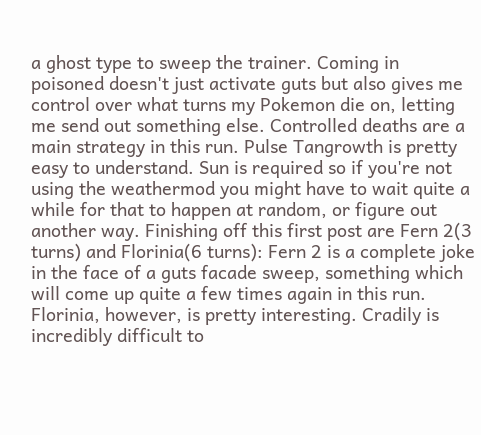a ghost type to sweep the trainer. Coming in poisoned doesn't just activate guts but also gives me control over what turns my Pokemon die on, letting me send out something else. Controlled deaths are a main strategy in this run. Pulse Tangrowth is pretty easy to understand. Sun is required so if you're not using the weathermod you might have to wait quite a while for that to happen at random, or figure out another way. Finishing off this first post are Fern 2(3 turns) and Florinia(6 turns): Fern 2 is a complete joke in the face of a guts facade sweep, something which will come up quite a few times again in this run. Florinia, however, is pretty interesting. Cradily is incredibly difficult to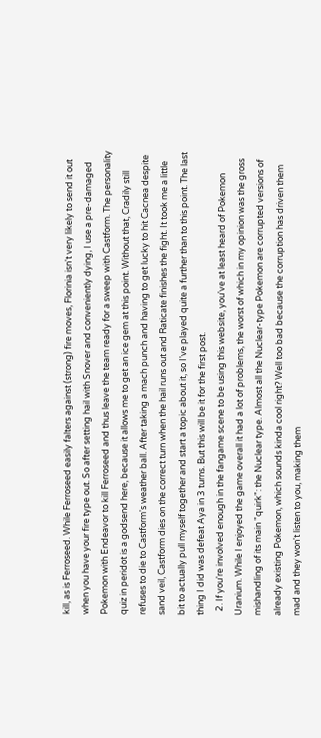kill, as is Ferroseed. While Ferroseed easily falters against (strong) fire moves, Florinia isn't very likely to send it out when you have your fire type out. So after setting hail with Snover and conveniently dying, I use a pre-damaged Pokemon with Endeavor to kill Ferroseed and thus leave the team ready for a sweep with Castform. The personality quiz in peridot is a godsend here, because it allows me to get an ice gem at this point. Without that, Cradily still refuses to die to Castform's weather ball. After taking a mach punch and having to get lucky to hit Cacnea despite sand veil, Castform dies on the correct turn when the hail runs out and Raticate finishes the fight. It took me a little bit to actually pull myself together and start a topic about it, so I've played quite a further than to this point. The last thing I did was defeat Aya in 3 turns. But this will be it for the first post.
  2. If you're involved enough in the fangame scene to be using this website, you've at least heard of Pokemon Uranium. While I enjoyed the game overall it had a lot of problems, the worst of which in my opinion was the gross mishandling of its main "quirk": the Nuclear type. Almost all the Nuclear-type Pokemon are corrupted versions of already existing Pokemon, which sounds kinda cool right? Well too bad because the corruption has driven them mad and they won't listen to you, making them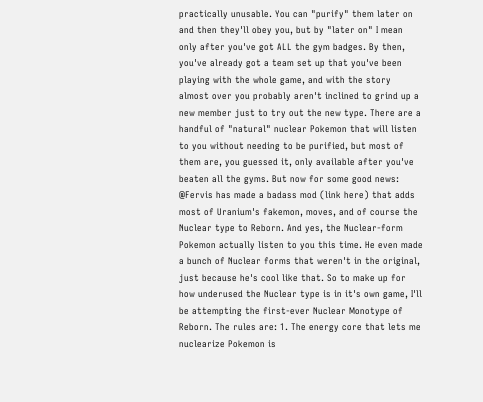practically unusable. You can "purify" them later on and then they'll obey you, but by "later on" I mean only after you've got ALL the gym badges. By then, you've already got a team set up that you've been playing with the whole game, and with the story almost over you probably aren't inclined to grind up a new member just to try out the new type. There are a handful of "natural" nuclear Pokemon that will listen to you without needing to be purified, but most of them are, you guessed it, only available after you've beaten all the gyms. But now for some good news: @Fervis has made a badass mod (link here) that adds most of Uranium's fakemon, moves, and of course the Nuclear type to Reborn. And yes, the Nuclear-form Pokemon actually listen to you this time. He even made a bunch of Nuclear forms that weren't in the original, just because he's cool like that. So to make up for how underused the Nuclear type is in it's own game, I'll be attempting the first-ever Nuclear Monotype of Reborn. The rules are: 1. The energy core that lets me nuclearize Pokemon is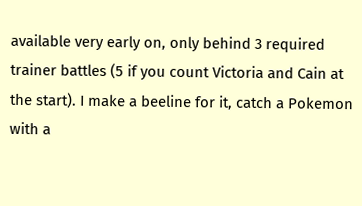available very early on, only behind 3 required trainer battles (5 if you count Victoria and Cain at the start). I make a beeline for it, catch a Pokemon with a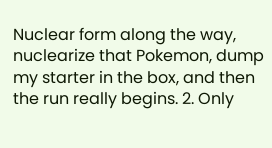Nuclear form along the way, nuclearize that Pokemon, dump my starter in the box, and then the run really begins. 2. Only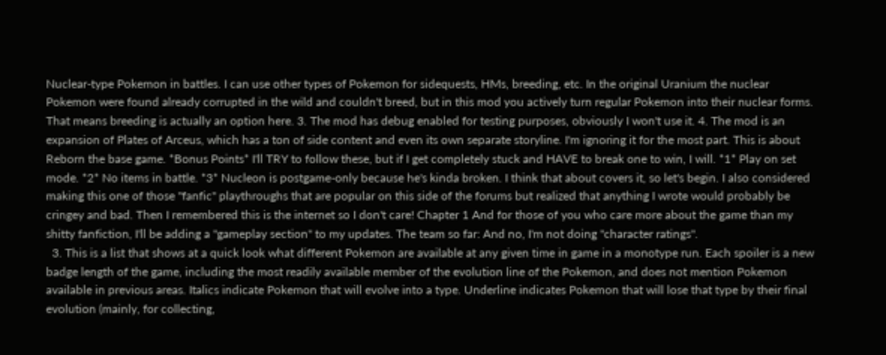Nuclear-type Pokemon in battles. I can use other types of Pokemon for sidequests, HMs, breeding, etc. In the original Uranium the nuclear Pokemon were found already corrupted in the wild and couldn't breed, but in this mod you actively turn regular Pokemon into their nuclear forms. That means breeding is actually an option here. 3. The mod has debug enabled for testing purposes, obviously I won't use it. 4. The mod is an expansion of Plates of Arceus, which has a ton of side content and even its own separate storyline. I'm ignoring it for the most part. This is about Reborn the base game. *Bonus Points* I'll TRY to follow these, but if I get completely stuck and HAVE to break one to win, I will. *1* Play on set mode. *2* No items in battle. *3* Nucleon is postgame-only because he's kinda broken. I think that about covers it, so let's begin. I also considered making this one of those "fanfic" playthroughs that are popular on this side of the forums but realized that anything I wrote would probably be cringey and bad. Then I remembered this is the internet so I don't care! Chapter 1 And for those of you who care more about the game than my shitty fanfiction, I'll be adding a "gameplay section" to my updates. The team so far: And no, I'm not doing "character ratings".
  3. This is a list that shows at a quick look what different Pokemon are available at any given time in game in a monotype run. Each spoiler is a new badge length of the game, including the most readily available member of the evolution line of the Pokemon, and does not mention Pokemon available in previous areas. Italics indicate Pokemon that will evolve into a type. Underline indicates Pokemon that will lose that type by their final evolution (mainly, for collecting,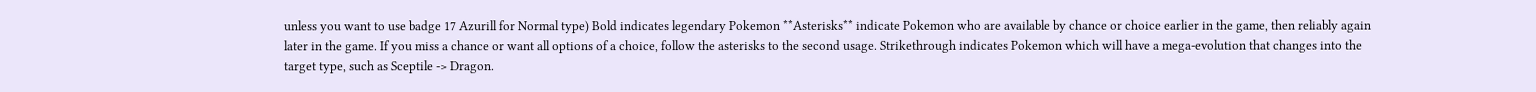unless you want to use badge 17 Azurill for Normal type) Bold indicates legendary Pokemon **Asterisks** indicate Pokemon who are available by chance or choice earlier in the game, then reliably again later in the game. If you miss a chance or want all options of a choice, follow the asterisks to the second usage. Strikethrough indicates Pokemon which will have a mega-evolution that changes into the target type, such as Sceptile -> Dragon.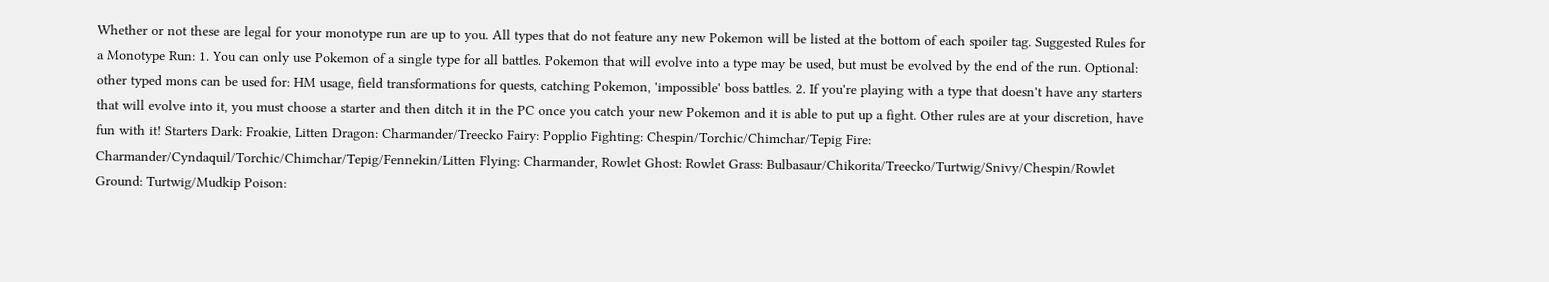Whether or not these are legal for your monotype run are up to you. All types that do not feature any new Pokemon will be listed at the bottom of each spoiler tag. Suggested Rules for a Monotype Run: 1. You can only use Pokemon of a single type for all battles. Pokemon that will evolve into a type may be used, but must be evolved by the end of the run. Optional: other typed mons can be used for: HM usage, field transformations for quests, catching Pokemon, 'impossible' boss battles. 2. If you're playing with a type that doesn't have any starters that will evolve into it, you must choose a starter and then ditch it in the PC once you catch your new Pokemon and it is able to put up a fight. Other rules are at your discretion, have fun with it! Starters Dark: Froakie, Litten Dragon: Charmander/Treecko Fairy: Popplio Fighting: Chespin/Torchic/Chimchar/Tepig Fire: Charmander/Cyndaquil/Torchic/Chimchar/Tepig/Fennekin/Litten Flying: Charmander, Rowlet Ghost: Rowlet Grass: Bulbasaur/Chikorita/Treecko/Turtwig/Snivy/Chespin/Rowlet Ground: Turtwig/Mudkip Poison: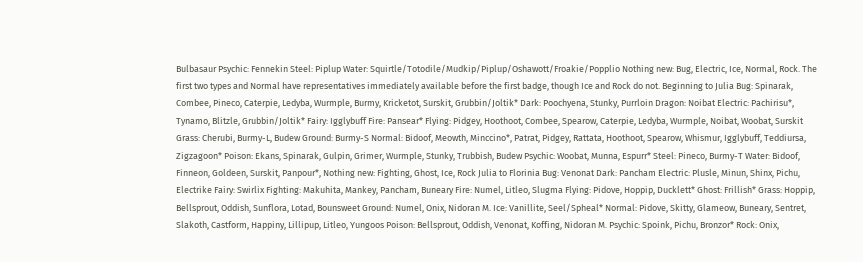Bulbasaur Psychic: Fennekin Steel: Piplup Water: Squirtle/Totodile/Mudkip/Piplup/Oshawott/Froakie/Popplio Nothing new: Bug, Electric, Ice, Normal, Rock. The first two types and Normal have representatives immediately available before the first badge, though Ice and Rock do not. Beginning to Julia Bug: Spinarak, Combee, Pineco, Caterpie, Ledyba, Wurmple, Burmy, Kricketot, Surskit, Grubbin/Joltik* Dark: Poochyena, Stunky, Purrloin Dragon: Noibat Electric: Pachirisu*, Tynamo, Blitzle, Grubbin/Joltik* Fairy: Igglybuff Fire: Pansear* Flying: Pidgey, Hoothoot, Combee, Spearow, Caterpie, Ledyba, Wurmple, Noibat, Woobat, Surskit Grass: Cherubi, Burmy-L, Budew Ground: Burmy-S Normal: Bidoof, Meowth, Minccino*, Patrat, Pidgey, Rattata, Hoothoot, Spearow, Whismur, Igglybuff, Teddiursa, Zigzagoon* Poison: Ekans, Spinarak, Gulpin, Grimer, Wurmple, Stunky, Trubbish, Budew Psychic: Woobat, Munna, Espurr* Steel: Pineco, Burmy-T Water: Bidoof, Finneon, Goldeen, Surskit, Panpour*, Nothing new: Fighting, Ghost, Ice, Rock Julia to Florinia Bug: Venonat Dark: Pancham Electric: Plusle, Minun, Shinx, Pichu, Electrike Fairy: Swirlix Fighting: Makuhita, Mankey, Pancham, Buneary Fire: Numel, Litleo, Slugma Flying: Pidove, Hoppip, Ducklett* Ghost: Frillish* Grass: Hoppip, Bellsprout, Oddish, Sunflora, Lotad, Bounsweet Ground: Numel, Onix, Nidoran M. Ice: Vanillite, Seel/Spheal* Normal: Pidove, Skitty, Glameow, Buneary, Sentret, Slakoth, Castform, Happiny, Lillipup, Litleo, Yungoos Poison: Bellsprout, Oddish, Venonat, Koffing, Nidoran M. Psychic: Spoink, Pichu, Bronzor* Rock: Onix,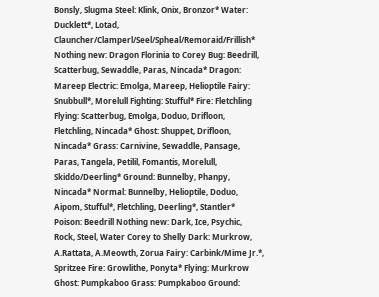Bonsly, Slugma Steel: Klink, Onix, Bronzor* Water: Ducklett*, Lotad, Clauncher/Clamperl/Seel/Spheal/Remoraid/Frillish* Nothing new: Dragon Florinia to Corey Bug: Beedrill, Scatterbug, Sewaddle, Paras, Nincada* Dragon: Mareep Electric: Emolga, Mareep, Helioptile Fairy: Snubbull*, Morelull Fighting: Stufful* Fire: Fletchling Flying: Scatterbug, Emolga, Doduo, Drifloon, Fletchling, Nincada* Ghost: Shuppet, Drifloon, Nincada* Grass: Carnivine, Sewaddle, Pansage, Paras, Tangela, Petilil, Fomantis, Morelull, Skiddo/Deerling* Ground: Bunnelby, Phanpy, Nincada* Normal: Bunnelby, Helioptile, Doduo, Aipom, Stufful*, Fletchling, Deerling*, Stantler* Poison: Beedrill Nothing new: Dark, Ice, Psychic, Rock, Steel, Water Corey to Shelly Dark: Murkrow, A.Rattata, A.Meowth, Zorua Fairy: Carbink/Mime Jr.*, Spritzee Fire: Growlithe, Ponyta* Flying: Murkrow Ghost: Pumpkaboo Grass: Pumpkaboo Ground: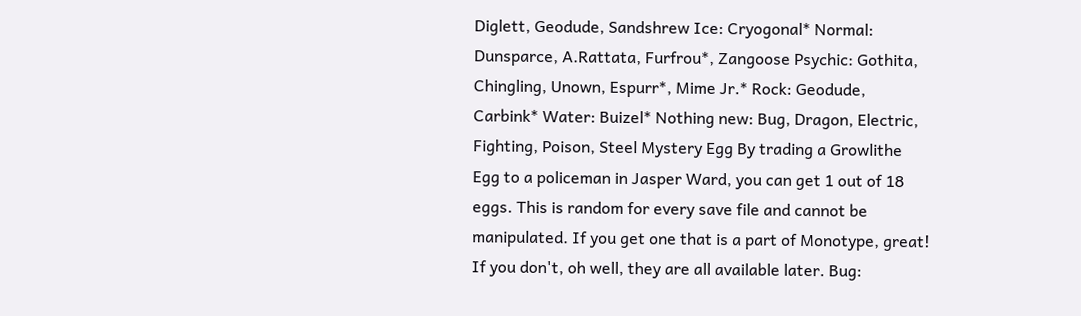Diglett, Geodude, Sandshrew Ice: Cryogonal* Normal: Dunsparce, A.Rattata, Furfrou*, Zangoose Psychic: Gothita, Chingling, Unown, Espurr*, Mime Jr.* Rock: Geodude, Carbink* Water: Buizel* Nothing new: Bug, Dragon, Electric, Fighting, Poison, Steel Mystery Egg By trading a Growlithe Egg to a policeman in Jasper Ward, you can get 1 out of 18 eggs. This is random for every save file and cannot be manipulated. If you get one that is a part of Monotype, great! If you don't, oh well, they are all available later. Bug: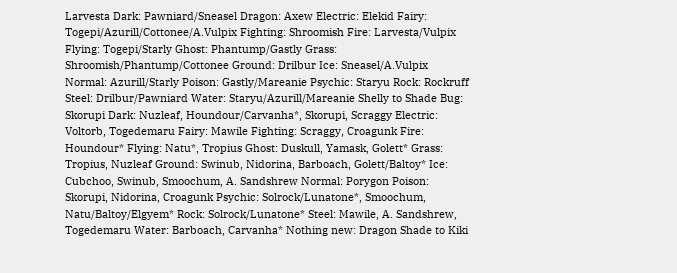Larvesta Dark: Pawniard/Sneasel Dragon: Axew Electric: Elekid Fairy: Togepi/Azurill/Cottonee/A.Vulpix Fighting: Shroomish Fire: Larvesta/Vulpix Flying: Togepi/Starly Ghost: Phantump/Gastly Grass: Shroomish/Phantump/Cottonee Ground: Drilbur Ice: Sneasel/A.Vulpix Normal: Azurill/Starly Poison: Gastly/Mareanie Psychic: Staryu Rock: Rockruff Steel: Drilbur/Pawniard Water: Staryu/Azurill/Mareanie Shelly to Shade Bug: Skorupi Dark: Nuzleaf, Houndour/Carvanha*, Skorupi, Scraggy Electric: Voltorb, Togedemaru Fairy: Mawile Fighting: Scraggy, Croagunk Fire: Houndour* Flying: Natu*, Tropius Ghost: Duskull, Yamask, Golett* Grass: Tropius, Nuzleaf Ground: Swinub, Nidorina, Barboach, Golett/Baltoy* Ice: Cubchoo, Swinub, Smoochum, A. Sandshrew Normal: Porygon Poison: Skorupi, Nidorina, Croagunk Psychic: Solrock/Lunatone*, Smoochum, Natu/Baltoy/Elgyem* Rock: Solrock/Lunatone* Steel: Mawile, A. Sandshrew, Togedemaru Water: Barboach, Carvanha* Nothing new: Dragon Shade to Kiki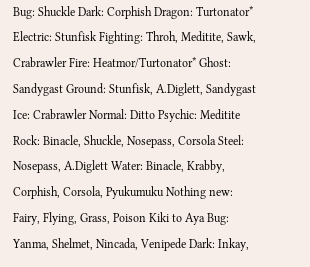Bug: Shuckle Dark: Corphish Dragon: Turtonator* Electric: Stunfisk Fighting: Throh, Meditite, Sawk, Crabrawler Fire: Heatmor/Turtonator* Ghost: Sandygast Ground: Stunfisk, A.Diglett, Sandygast Ice: Crabrawler Normal: Ditto Psychic: Meditite Rock: Binacle, Shuckle, Nosepass, Corsola Steel: Nosepass, A.Diglett Water: Binacle, Krabby, Corphish, Corsola, Pyukumuku Nothing new: Fairy, Flying, Grass, Poison Kiki to Aya Bug: Yanma, Shelmet, Nincada, Venipede Dark: Inkay,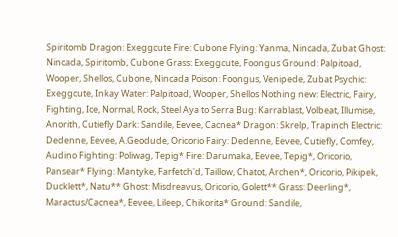Spiritomb Dragon: Exeggcute Fire: Cubone Flying: Yanma, Nincada, Zubat Ghost: Nincada, Spiritomb, Cubone Grass: Exeggcute, Foongus Ground: Palpitoad, Wooper, Shellos, Cubone, Nincada Poison: Foongus, Venipede, Zubat Psychic: Exeggcute, Inkay Water: Palpitoad, Wooper, Shellos Nothing new: Electric, Fairy, Fighting, Ice, Normal, Rock, Steel Aya to Serra Bug: Karrablast, Volbeat, Illumise, Anorith, Cutiefly Dark: Sandile, Eevee, Cacnea* Dragon: Skrelp, Trapinch Electric: Dedenne, Eevee, A.Geodude, Oricorio Fairy: Dedenne, Eevee, Cutiefly, Comfey, Audino Fighting: Poliwag, Tepig* Fire: Darumaka, Eevee, Tepig*, Oricorio, Pansear* Flying: Mantyke, Farfetch'd, Taillow, Chatot, Archen*, Oricorio, Pikipek, Ducklett*, Natu** Ghost: Misdreavus, Oricorio, Golett** Grass: Deerling*, Maractus/Cacnea*, Eevee, Lileep, Chikorita* Ground: Sandile,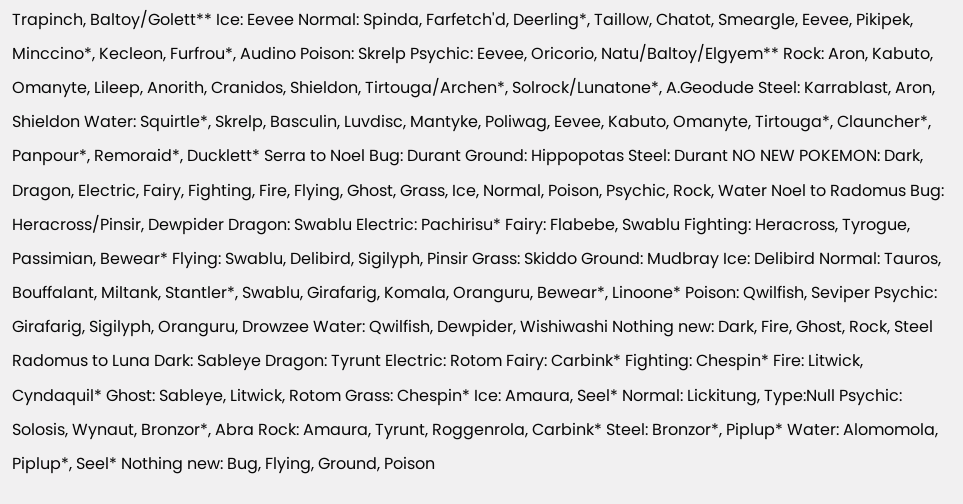Trapinch, Baltoy/Golett** Ice: Eevee Normal: Spinda, Farfetch'd, Deerling*, Taillow, Chatot, Smeargle, Eevee, Pikipek, Minccino*, Kecleon, Furfrou*, Audino Poison: Skrelp Psychic: Eevee, Oricorio, Natu/Baltoy/Elgyem** Rock: Aron, Kabuto, Omanyte, Lileep, Anorith, Cranidos, Shieldon, Tirtouga/Archen*, Solrock/Lunatone*, A.Geodude Steel: Karrablast, Aron, Shieldon Water: Squirtle*, Skrelp, Basculin, Luvdisc, Mantyke, Poliwag, Eevee, Kabuto, Omanyte, Tirtouga*, Clauncher*, Panpour*, Remoraid*, Ducklett* Serra to Noel Bug: Durant Ground: Hippopotas Steel: Durant NO NEW POKEMON: Dark, Dragon, Electric, Fairy, Fighting, Fire, Flying, Ghost, Grass, Ice, Normal, Poison, Psychic, Rock, Water Noel to Radomus Bug: Heracross/Pinsir, Dewpider Dragon: Swablu Electric: Pachirisu* Fairy: Flabebe, Swablu Fighting: Heracross, Tyrogue, Passimian, Bewear* Flying: Swablu, Delibird, Sigilyph, Pinsir Grass: Skiddo Ground: Mudbray Ice: Delibird Normal: Tauros, Bouffalant, Miltank, Stantler*, Swablu, Girafarig, Komala, Oranguru, Bewear*, Linoone* Poison: Qwilfish, Seviper Psychic: Girafarig, Sigilyph, Oranguru, Drowzee Water: Qwilfish, Dewpider, Wishiwashi Nothing new: Dark, Fire, Ghost, Rock, Steel Radomus to Luna Dark: Sableye Dragon: Tyrunt Electric: Rotom Fairy: Carbink* Fighting: Chespin* Fire: Litwick, Cyndaquil* Ghost: Sableye, Litwick, Rotom Grass: Chespin* Ice: Amaura, Seel* Normal: Lickitung, Type:Null Psychic: Solosis, Wynaut, Bronzor*, Abra Rock: Amaura, Tyrunt, Roggenrola, Carbink* Steel: Bronzor*, Piplup* Water: Alomomola, Piplup*, Seel* Nothing new: Bug, Flying, Ground, Poison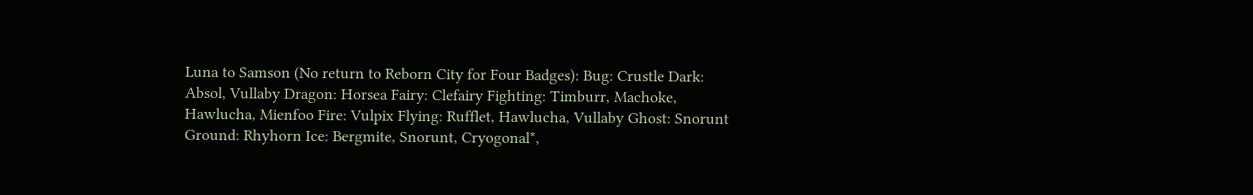Luna to Samson (No return to Reborn City for Four Badges): Bug: Crustle Dark: Absol, Vullaby Dragon: Horsea Fairy: Clefairy Fighting: Timburr, Machoke, Hawlucha, Mienfoo Fire: Vulpix Flying: Rufflet, Hawlucha, Vullaby Ghost: Snorunt Ground: Rhyhorn Ice: Bergmite, Snorunt, Cryogonal*,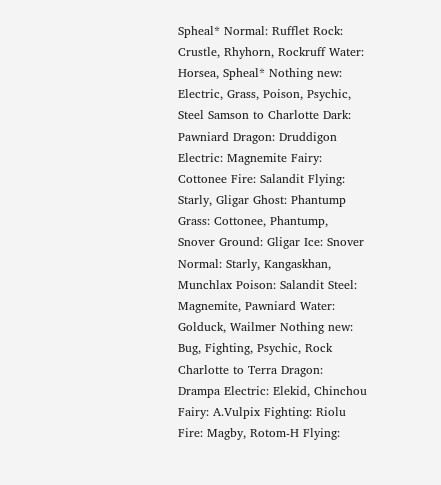Spheal* Normal: Rufflet Rock: Crustle, Rhyhorn, Rockruff Water: Horsea, Spheal* Nothing new: Electric, Grass, Poison, Psychic, Steel Samson to Charlotte Dark: Pawniard Dragon: Druddigon Electric: Magnemite Fairy: Cottonee Fire: Salandit Flying: Starly, Gligar Ghost: Phantump Grass: Cottonee, Phantump, Snover Ground: Gligar Ice: Snover Normal: Starly, Kangaskhan, Munchlax Poison: Salandit Steel: Magnemite, Pawniard Water: Golduck, Wailmer Nothing new: Bug, Fighting, Psychic, Rock Charlotte to Terra Dragon: Drampa Electric: Elekid, Chinchou Fairy: A.Vulpix Fighting: Riolu Fire: Magby, Rotom-H Flying: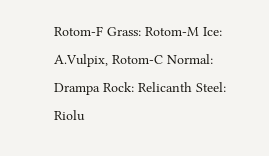Rotom-F Grass: Rotom-M Ice: A.Vulpix, Rotom-C Normal: Drampa Rock: Relicanth Steel: Riolu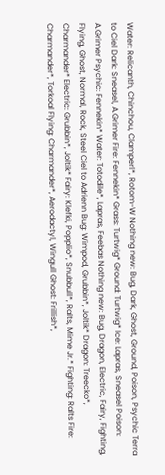Water: Relicanth, Chinchou, Clamperl*, Rotom-W Nothing new: Bug, Dark, Ghost, Ground, Poison, Psychic Terra to Ciel Dark: Sneasel, A.Grimer Fire: Fennekin* Grass: Turtwig* Ground: Turtwig* Ice: Lapras, Sneasel Poison: A.Grimer Psychic: Fennekin* Water: Totodile*, Lapras, Feebas Nothing new: Bug, Dragon, Electric, Fairy, Fighting, Flying, Ghost, Normal, Rock, Steel Ciel to Adrienn Bug: Wimpod, Grubbin*, Joltik* Dragon: Treecko*, Charmander* Electric: Grubbin*, Joltik* Fairy: Klefki, Popplio*, Snubbull*, Ralts, Mime Jr.* Fighting: Ralts Fire: Charmander*, Torkoal Flying: Charmander*, Aerodactyl, Wingull Ghost: Frillish*,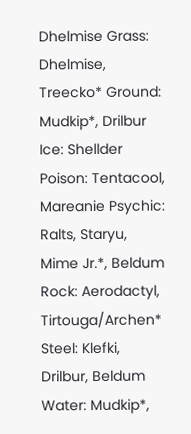Dhelmise Grass: Dhelmise, Treecko* Ground: Mudkip*, Drilbur Ice: Shellder Poison: Tentacool, Mareanie Psychic: Ralts, Staryu, Mime Jr.*, Beldum Rock: Aerodactyl, Tirtouga/Archen* Steel: Klefki, Drilbur, Beldum Water: Mudkip*,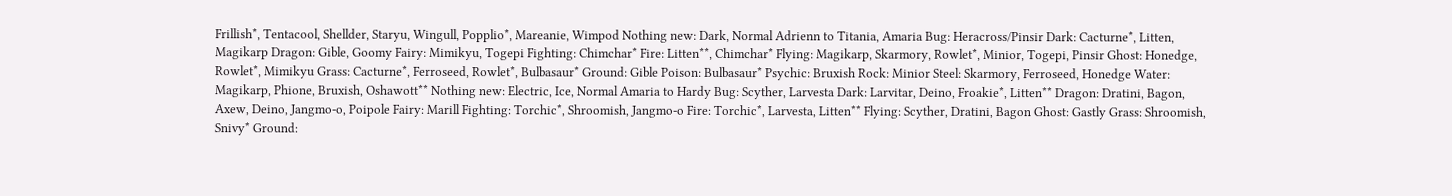Frillish*, Tentacool, Shellder, Staryu, Wingull, Popplio*, Mareanie, Wimpod Nothing new: Dark, Normal Adrienn to Titania, Amaria Bug: Heracross/Pinsir Dark: Cacturne*, Litten, Magikarp Dragon: Gible, Goomy Fairy: Mimikyu, Togepi Fighting: Chimchar* Fire: Litten**, Chimchar* Flying: Magikarp, Skarmory, Rowlet*, Minior, Togepi, Pinsir Ghost: Honedge, Rowlet*, Mimikyu Grass: Cacturne*, Ferroseed, Rowlet*, Bulbasaur* Ground: Gible Poison: Bulbasaur* Psychic: Bruxish Rock: Minior Steel: Skarmory, Ferroseed, Honedge Water: Magikarp, Phione, Bruxish, Oshawott** Nothing new: Electric, Ice, Normal Amaria to Hardy Bug: Scyther, Larvesta Dark: Larvitar, Deino, Froakie*, Litten** Dragon: Dratini, Bagon, Axew, Deino, Jangmo-o, Poipole Fairy: Marill Fighting: Torchic*, Shroomish, Jangmo-o Fire: Torchic*, Larvesta, Litten** Flying: Scyther, Dratini, Bagon Ghost: Gastly Grass: Shroomish, Snivy* Ground: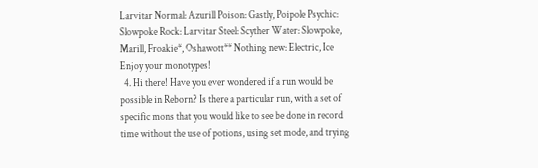Larvitar Normal: Azurill Poison: Gastly, Poipole Psychic: Slowpoke Rock: Larvitar Steel: Scyther Water: Slowpoke, Marill, Froakie*, Oshawott** Nothing new: Electric, Ice Enjoy your monotypes!
  4. Hi there! Have you ever wondered if a run would be possible in Reborn? Is there a particular run, with a set of specific mons that you would like to see be done in record time without the use of potions, using set mode, and trying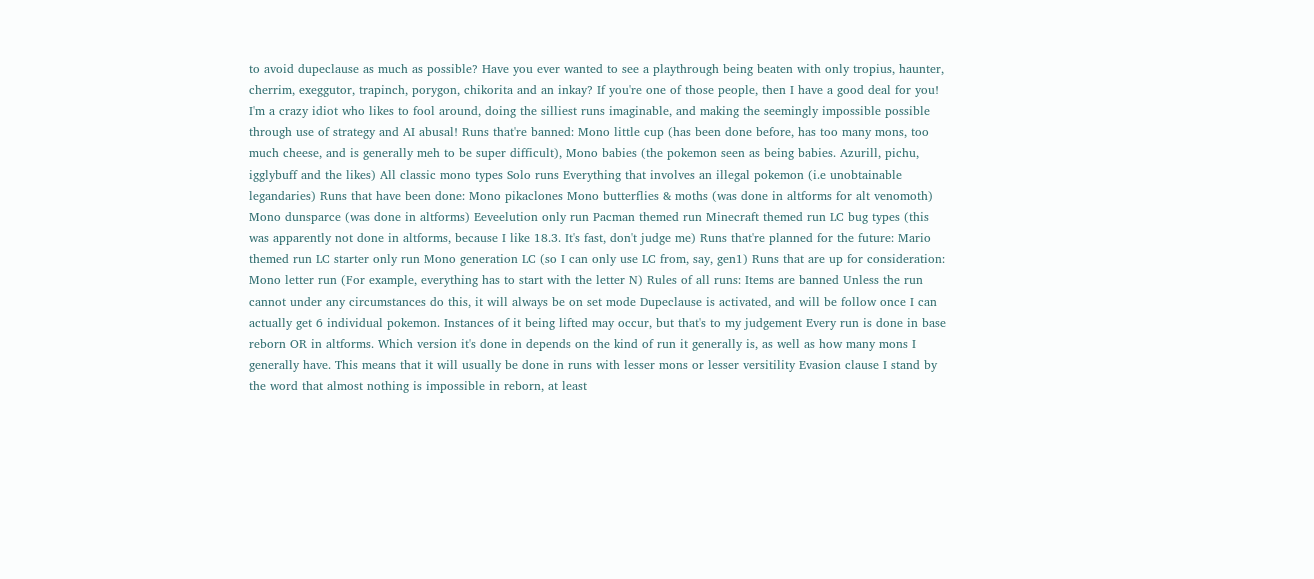to avoid dupeclause as much as possible? Have you ever wanted to see a playthrough being beaten with only tropius, haunter, cherrim, exeggutor, trapinch, porygon, chikorita and an inkay? If you're one of those people, then I have a good deal for you! I'm a crazy idiot who likes to fool around, doing the silliest runs imaginable, and making the seemingly impossible possible through use of strategy and AI abusal! Runs that're banned: Mono little cup (has been done before, has too many mons, too much cheese, and is generally meh to be super difficult), Mono babies (the pokemon seen as being babies. Azurill, pichu, igglybuff and the likes) All classic mono types Solo runs Everything that involves an illegal pokemon (i.e unobtainable legandaries) Runs that have been done: Mono pikaclones Mono butterflies & moths (was done in altforms for alt venomoth) Mono dunsparce (was done in altforms) Eeveelution only run Pacman themed run Minecraft themed run LC bug types (this was apparently not done in altforms, because I like 18.3. It's fast, don't judge me) Runs that're planned for the future: Mario themed run LC starter only run Mono generation LC (so I can only use LC from, say, gen1) Runs that are up for consideration: Mono letter run (For example, everything has to start with the letter N) Rules of all runs: Items are banned Unless the run cannot under any circumstances do this, it will always be on set mode Dupeclause is activated, and will be follow once I can actually get 6 individual pokemon. Instances of it being lifted may occur, but that's to my judgement Every run is done in base reborn OR in altforms. Which version it's done in depends on the kind of run it generally is, as well as how many mons I generally have. This means that it will usually be done in runs with lesser mons or lesser versitility Evasion clause I stand by the word that almost nothing is impossible in reborn, at least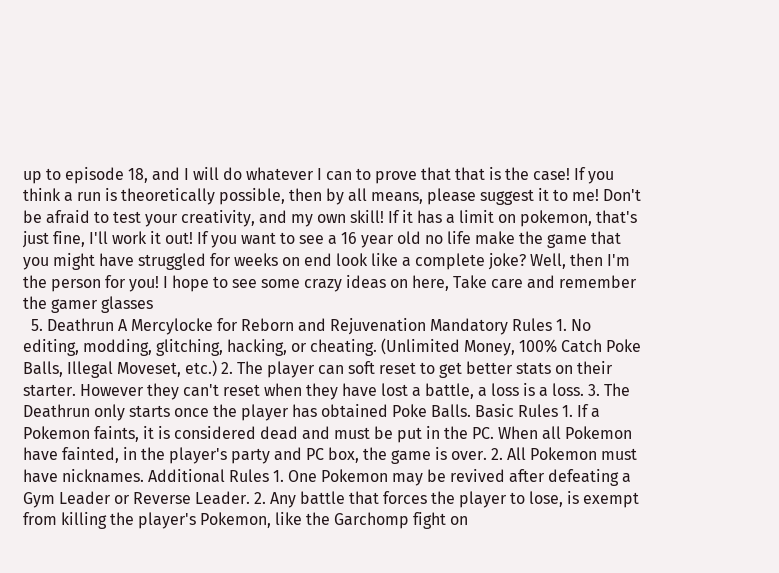up to episode 18, and I will do whatever I can to prove that that is the case! If you think a run is theoretically possible, then by all means, please suggest it to me! Don't be afraid to test your creativity, and my own skill! If it has a limit on pokemon, that's just fine, I'll work it out! If you want to see a 16 year old no life make the game that you might have struggled for weeks on end look like a complete joke? Well, then I'm the person for you! I hope to see some crazy ideas on here, Take care and remember the gamer glasses
  5. Deathrun A Mercylocke for Reborn and Rejuvenation Mandatory Rules 1. No editing, modding, glitching, hacking, or cheating. (Unlimited Money, 100% Catch Poke Balls, Illegal Moveset, etc.) 2. The player can soft reset to get better stats on their starter. However they can't reset when they have lost a battle, a loss is a loss. 3. The Deathrun only starts once the player has obtained Poke Balls. Basic Rules 1. If a Pokemon faints, it is considered dead and must be put in the PC. When all Pokemon have fainted, in the player's party and PC box, the game is over. 2. All Pokemon must have nicknames. Additional Rules 1. One Pokemon may be revived after defeating a Gym Leader or Reverse Leader. 2. Any battle that forces the player to lose, is exempt from killing the player's Pokemon, like the Garchomp fight on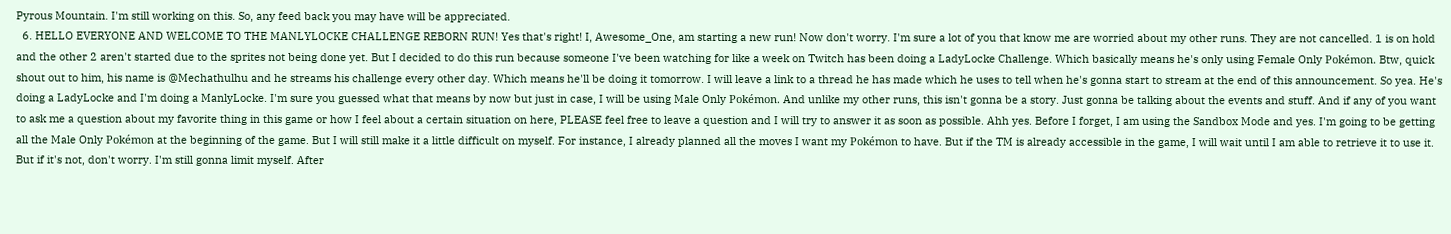Pyrous Mountain. I'm still working on this. So, any feed back you may have will be appreciated.
  6. HELLO EVERYONE AND WELCOME TO THE MANLYLOCKE CHALLENGE REBORN RUN! Yes that's right! I, Awesome_One, am starting a new run! Now don't worry. I'm sure a lot of you that know me are worried about my other runs. They are not cancelled. 1 is on hold and the other 2 aren't started due to the sprites not being done yet. But I decided to do this run because someone I've been watching for like a week on Twitch has been doing a LadyLocke Challenge. Which basically means he's only using Female Only Pokémon. Btw, quick shout out to him, his name is @Mechathulhu and he streams his challenge every other day. Which means he'll be doing it tomorrow. I will leave a link to a thread he has made which he uses to tell when he's gonna start to stream at the end of this announcement. So yea. He's doing a LadyLocke and I'm doing a ManlyLocke. I'm sure you guessed what that means by now but just in case, I will be using Male Only Pokémon. And unlike my other runs, this isn't gonna be a story. Just gonna be talking about the events and stuff. And if any of you want to ask me a question about my favorite thing in this game or how I feel about a certain situation on here, PLEASE feel free to leave a question and I will try to answer it as soon as possible. Ahh yes. Before I forget, I am using the Sandbox Mode and yes. I'm going to be getting all the Male Only Pokémon at the beginning of the game. But I will still make it a little difficult on myself. For instance, I already planned all the moves I want my Pokémon to have. But if the TM is already accessible in the game, I will wait until I am able to retrieve it to use it. But if it's not, don't worry. I'm still gonna limit myself. After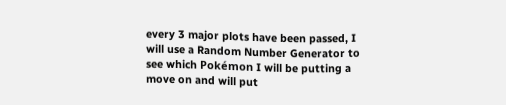every 3 major plots have been passed, I will use a Random Number Generator to see which Pokémon I will be putting a move on and will put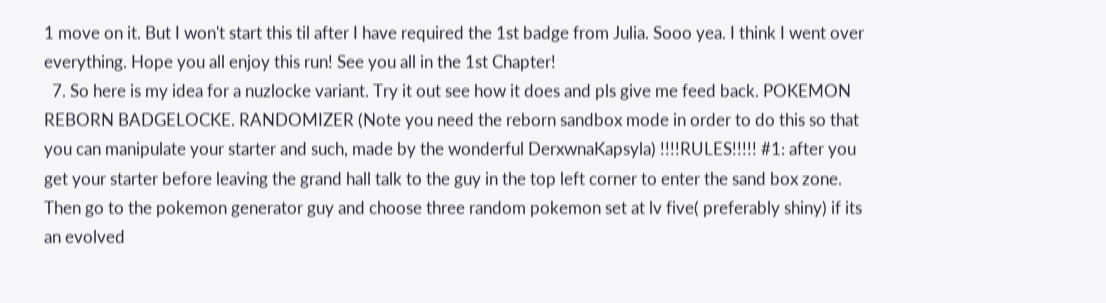1 move on it. But I won't start this til after I have required the 1st badge from Julia. Sooo yea. I think I went over everything. Hope you all enjoy this run! See you all in the 1st Chapter!
  7. So here is my idea for a nuzlocke variant. Try it out see how it does and pls give me feed back. POKEMON REBORN BADGELOCKE. RANDOMIZER (Note you need the reborn sandbox mode in order to do this so that you can manipulate your starter and such, made by the wonderful DerxwnaKapsyla) !!!!RULES!!!!! #1: after you get your starter before leaving the grand hall talk to the guy in the top left corner to enter the sand box zone. Then go to the pokemon generator guy and choose three random pokemon set at lv five( preferably shiny) if its an evolved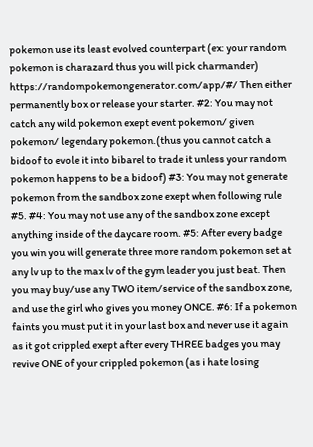pokemon use its least evolved counterpart (ex: your random pokemon is charazard thus you will pick charmander) https://randompokemongenerator.com/app/#/ Then either permanently box or release your starter. #2: You may not catch any wild pokemon exept event pokemon/ given pokemon/ legendary pokemon.(thus you cannot catch a bidoof to evole it into bibarel to trade it unless your random pokemon happens to be a bidoof) #3: You may not generate pokemon from the sandbox zone exept when following rule #5. #4: You may not use any of the sandbox zone except anything inside of the daycare room. #5: After every badge you win you will generate three more random pokemon set at any lv up to the max lv of the gym leader you just beat. Then you may buy/use any TWO item/service of the sandbox zone, and use the girl who gives you money ONCE. #6: If a pokemon faints you must put it in your last box and never use it again as it got crippled exept after every THREE badges you may revive ONE of your crippled pokemon (as i hate losing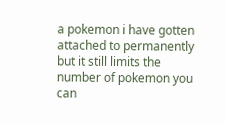a pokemon i have gotten attached to permanently but it still limits the number of pokemon you can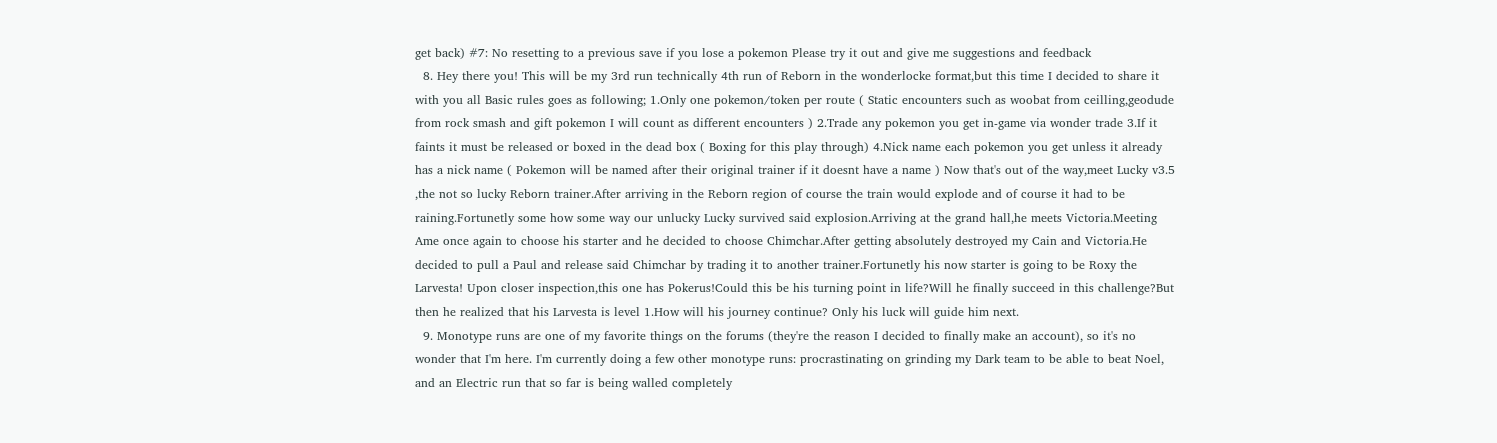get back) #7: No resetting to a previous save if you lose a pokemon Please try it out and give me suggestions and feedback
  8. Hey there you! This will be my 3rd run technically 4th run of Reborn in the wonderlocke format,but this time I decided to share it with you all Basic rules goes as following; 1.Only one pokemon/token per route ( Static encounters such as woobat from ceilling,geodude from rock smash and gift pokemon I will count as different encounters ) 2.Trade any pokemon you get in-game via wonder trade 3.If it faints it must be released or boxed in the dead box ( Boxing for this play through) 4.Nick name each pokemon you get unless it already has a nick name ( Pokemon will be named after their original trainer if it doesnt have a name ) Now that's out of the way,meet Lucky v3.5 ,the not so lucky Reborn trainer.After arriving in the Reborn region of course the train would explode and of course it had to be raining.Fortunetly some how some way our unlucky Lucky survived said explosion.Arriving at the grand hall,he meets Victoria.Meeting Ame once again to choose his starter and he decided to choose Chimchar.After getting absolutely destroyed my Cain and Victoria.He decided to pull a Paul and release said Chimchar by trading it to another trainer.Fortunetly his now starter is going to be Roxy the Larvesta! Upon closer inspection,this one has Pokerus!Could this be his turning point in life?Will he finally succeed in this challenge?But then he realized that his Larvesta is level 1.How will his journey continue? Only his luck will guide him next.
  9. Monotype runs are one of my favorite things on the forums (they're the reason I decided to finally make an account), so it's no wonder that I'm here. I'm currently doing a few other monotype runs: procrastinating on grinding my Dark team to be able to beat Noel, and an Electric run that so far is being walled completely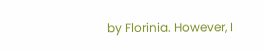by Florinia. However, I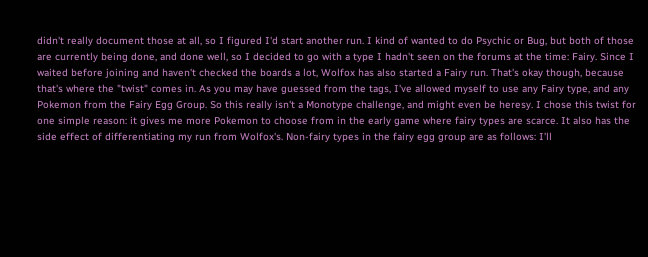didn't really document those at all, so I figured I'd start another run. I kind of wanted to do Psychic or Bug, but both of those are currently being done, and done well, so I decided to go with a type I hadn't seen on the forums at the time: Fairy. Since I waited before joining and haven't checked the boards a lot, Wolfox has also started a Fairy run. That's okay though, because that's where the "twist" comes in. As you may have guessed from the tags, I've allowed myself to use any Fairy type, and any Pokemon from the Fairy Egg Group. So this really isn't a Monotype challenge, and might even be heresy. I chose this twist for one simple reason: it gives me more Pokemon to choose from in the early game where fairy types are scarce. It also has the side effect of differentiating my run from Wolfox's. Non-fairy types in the fairy egg group are as follows: I'll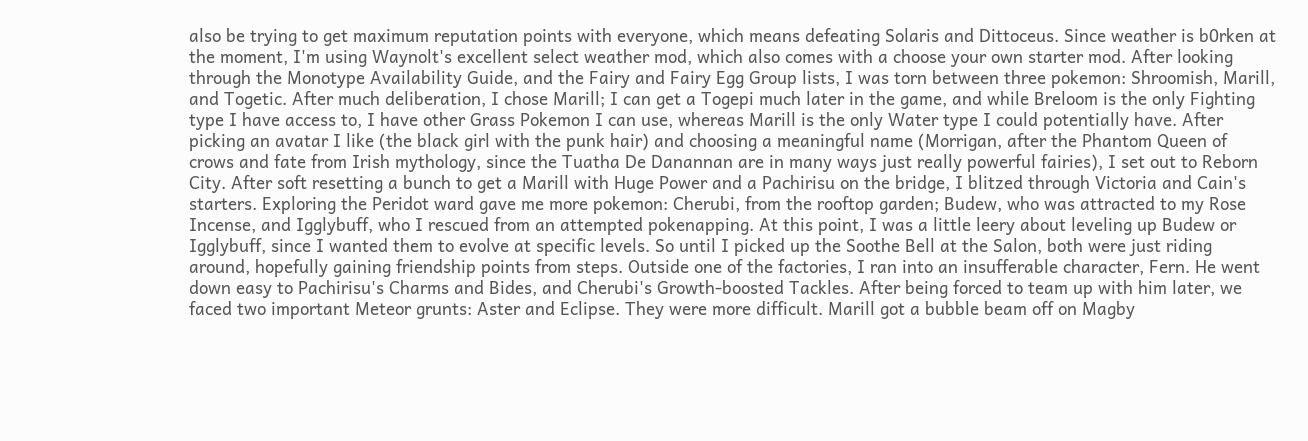also be trying to get maximum reputation points with everyone, which means defeating Solaris and Dittoceus. Since weather is b0rken at the moment, I'm using Waynolt's excellent select weather mod, which also comes with a choose your own starter mod. After looking through the Monotype Availability Guide, and the Fairy and Fairy Egg Group lists, I was torn between three pokemon: Shroomish, Marill, and Togetic. After much deliberation, I chose Marill; I can get a Togepi much later in the game, and while Breloom is the only Fighting type I have access to, I have other Grass Pokemon I can use, whereas Marill is the only Water type I could potentially have. After picking an avatar I like (the black girl with the punk hair) and choosing a meaningful name (Morrigan, after the Phantom Queen of crows and fate from Irish mythology, since the Tuatha De Danannan are in many ways just really powerful fairies), I set out to Reborn City. After soft resetting a bunch to get a Marill with Huge Power and a Pachirisu on the bridge, I blitzed through Victoria and Cain's starters. Exploring the Peridot ward gave me more pokemon: Cherubi, from the rooftop garden; Budew, who was attracted to my Rose Incense, and Igglybuff, who I rescued from an attempted pokenapping. At this point, I was a little leery about leveling up Budew or Igglybuff, since I wanted them to evolve at specific levels. So until I picked up the Soothe Bell at the Salon, both were just riding around, hopefully gaining friendship points from steps. Outside one of the factories, I ran into an insufferable character, Fern. He went down easy to Pachirisu's Charms and Bides, and Cherubi's Growth-boosted Tackles. After being forced to team up with him later, we faced two important Meteor grunts: Aster and Eclipse. They were more difficult. Marill got a bubble beam off on Magby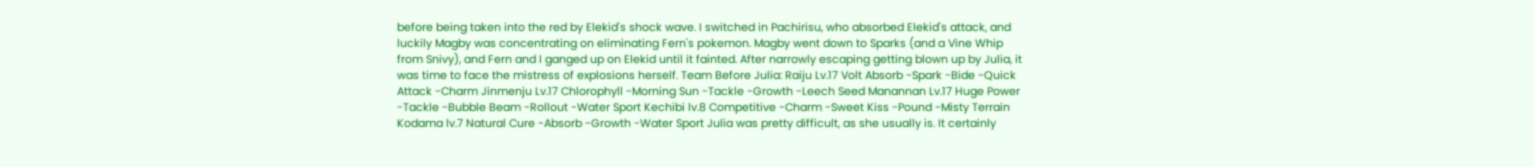before being taken into the red by Elekid's shock wave. I switched in Pachirisu, who absorbed Elekid's attack, and luckily Magby was concentrating on eliminating Fern's pokemon. Magby went down to Sparks (and a Vine Whip from Snivy), and Fern and I ganged up on Elekid until it fainted. After narrowly escaping getting blown up by Julia, it was time to face the mistress of explosions herself. Team Before Julia: Raiju Lv.17 Volt Absorb -Spark -Bide -Quick Attack -Charm Jinmenju Lv.17 Chlorophyll -Morning Sun -Tackle -Growth -Leech Seed Manannan Lv.17 Huge Power -Tackle -Bubble Beam -Rollout -Water Sport Kechibi lv.8 Competitive -Charm -Sweet Kiss -Pound -Misty Terrain Kodama lv.7 Natural Cure -Absorb -Growth -Water Sport Julia was pretty difficult, as she usually is. It certainly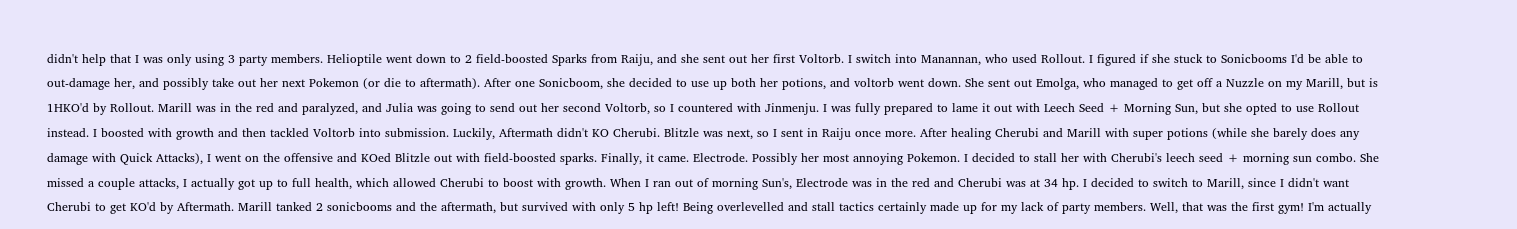didn't help that I was only using 3 party members. Helioptile went down to 2 field-boosted Sparks from Raiju, and she sent out her first Voltorb. I switch into Manannan, who used Rollout. I figured if she stuck to Sonicbooms I'd be able to out-damage her, and possibly take out her next Pokemon (or die to aftermath). After one Sonicboom, she decided to use up both her potions, and voltorb went down. She sent out Emolga, who managed to get off a Nuzzle on my Marill, but is 1HKO'd by Rollout. Marill was in the red and paralyzed, and Julia was going to send out her second Voltorb, so I countered with Jinmenju. I was fully prepared to lame it out with Leech Seed + Morning Sun, but she opted to use Rollout instead. I boosted with growth and then tackled Voltorb into submission. Luckily, Aftermath didn't KO Cherubi. Blitzle was next, so I sent in Raiju once more. After healing Cherubi and Marill with super potions (while she barely does any damage with Quick Attacks), I went on the offensive and KOed Blitzle out with field-boosted sparks. Finally, it came. Electrode. Possibly her most annoying Pokemon. I decided to stall her with Cherubi's leech seed + morning sun combo. She missed a couple attacks, I actually got up to full health, which allowed Cherubi to boost with growth. When I ran out of morning Sun's, Electrode was in the red and Cherubi was at 34 hp. I decided to switch to Marill, since I didn't want Cherubi to get KO'd by Aftermath. Marill tanked 2 sonicbooms and the aftermath, but survived with only 5 hp left! Being overlevelled and stall tactics certainly made up for my lack of party members. Well, that was the first gym! I'm actually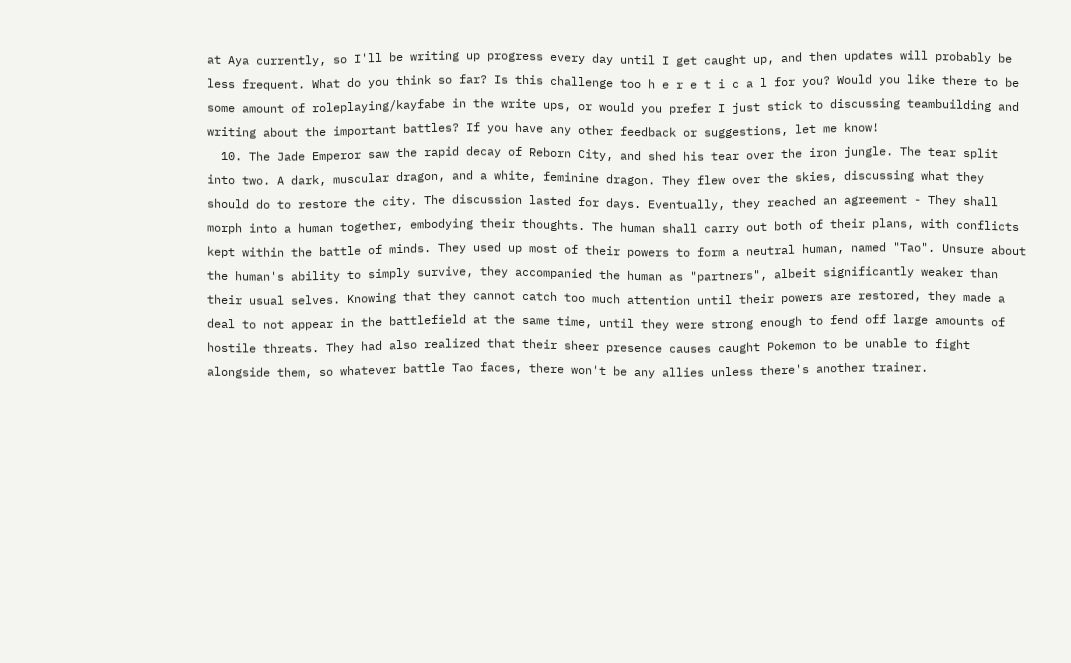at Aya currently, so I'll be writing up progress every day until I get caught up, and then updates will probably be less frequent. What do you think so far? Is this challenge too h e r e t i c a l for you? Would you like there to be some amount of roleplaying/kayfabe in the write ups, or would you prefer I just stick to discussing teambuilding and writing about the important battles? If you have any other feedback or suggestions, let me know!
  10. The Jade Emperor saw the rapid decay of Reborn City, and shed his tear over the iron jungle. The tear split into two. A dark, muscular dragon, and a white, feminine dragon. They flew over the skies, discussing what they should do to restore the city. The discussion lasted for days. Eventually, they reached an agreement - They shall morph into a human together, embodying their thoughts. The human shall carry out both of their plans, with conflicts kept within the battle of minds. They used up most of their powers to form a neutral human, named "Tao". Unsure about the human's ability to simply survive, they accompanied the human as "partners", albeit significantly weaker than their usual selves. Knowing that they cannot catch too much attention until their powers are restored, they made a deal to not appear in the battlefield at the same time, until they were strong enough to fend off large amounts of hostile threats. They had also realized that their sheer presence causes caught Pokemon to be unable to fight alongside them, so whatever battle Tao faces, there won't be any allies unless there's another trainer.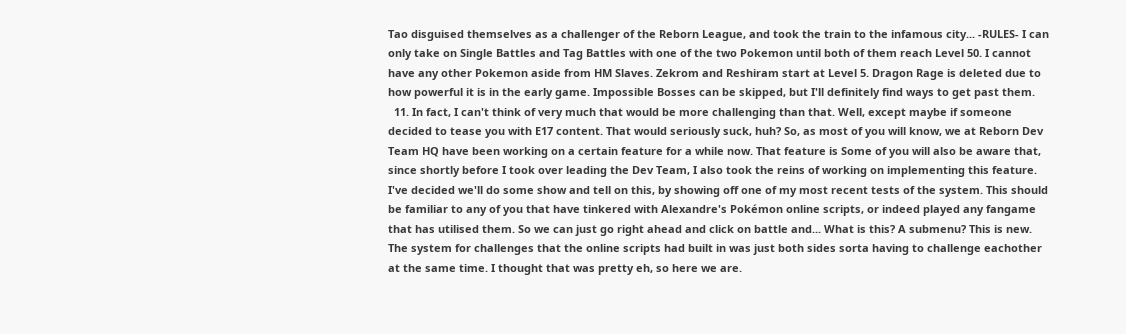Tao disguised themselves as a challenger of the Reborn League, and took the train to the infamous city... -RULES- I can only take on Single Battles and Tag Battles with one of the two Pokemon until both of them reach Level 50. I cannot have any other Pokemon aside from HM Slaves. Zekrom and Reshiram start at Level 5. Dragon Rage is deleted due to how powerful it is in the early game. Impossible Bosses can be skipped, but I'll definitely find ways to get past them.
  11. In fact, I can't think of very much that would be more challenging than that. Well, except maybe if someone decided to tease you with E17 content. That would seriously suck, huh? So, as most of you will know, we at Reborn Dev Team HQ have been working on a certain feature for a while now. That feature is Some of you will also be aware that, since shortly before I took over leading the Dev Team, I also took the reins of working on implementing this feature. I've decided we'll do some show and tell on this, by showing off one of my most recent tests of the system. This should be familiar to any of you that have tinkered with Alexandre's Pokémon online scripts, or indeed played any fangame that has utilised them. So we can just go right ahead and click on battle and... What is this? A submenu? This is new. The system for challenges that the online scripts had built in was just both sides sorta having to challenge eachother at the same time. I thought that was pretty eh, so here we are.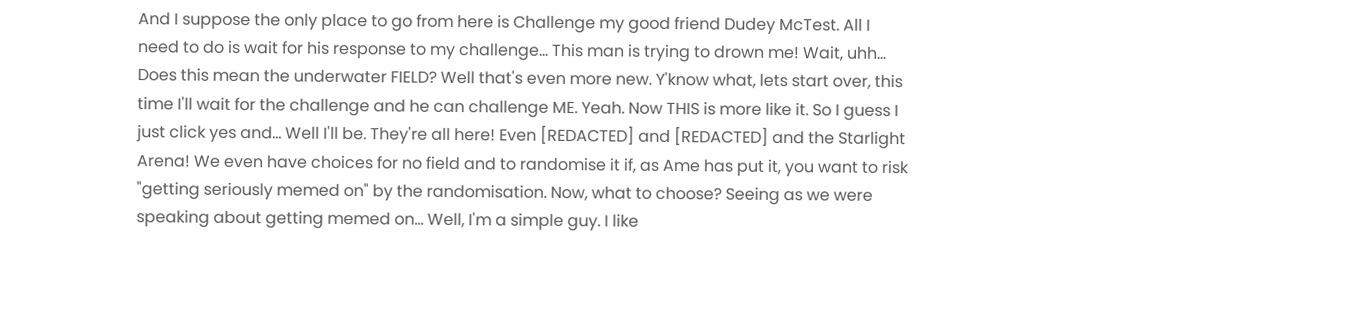And I suppose the only place to go from here is Challenge my good friend Dudey McTest. All I need to do is wait for his response to my challenge... This man is trying to drown me! Wait, uhh... Does this mean the underwater FIELD? Well that's even more new. Y'know what, lets start over, this time I'll wait for the challenge and he can challenge ME. Yeah. Now THIS is more like it. So I guess I just click yes and... Well I'll be. They're all here! Even [REDACTED] and [REDACTED] and the Starlight Arena! We even have choices for no field and to randomise it if, as Ame has put it, you want to risk "getting seriously memed on" by the randomisation. Now, what to choose? Seeing as we were speaking about getting memed on... Well, I'm a simple guy. I like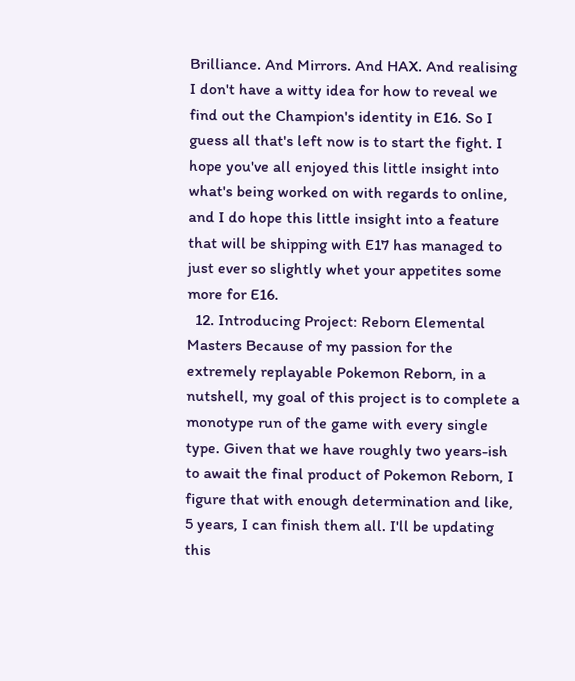Brilliance. And Mirrors. And HAX. And realising I don't have a witty idea for how to reveal we find out the Champion's identity in E16. So I guess all that's left now is to start the fight. I hope you've all enjoyed this little insight into what's being worked on with regards to online, and I do hope this little insight into a feature that will be shipping with E17 has managed to just ever so slightly whet your appetites some more for E16.
  12. Introducing Project: Reborn Elemental Masters Because of my passion for the extremely replayable Pokemon Reborn, in a nutshell, my goal of this project is to complete a monotype run of the game with every single type. Given that we have roughly two years-ish to await the final product of Pokemon Reborn, I figure that with enough determination and like, 5 years, I can finish them all. I'll be updating this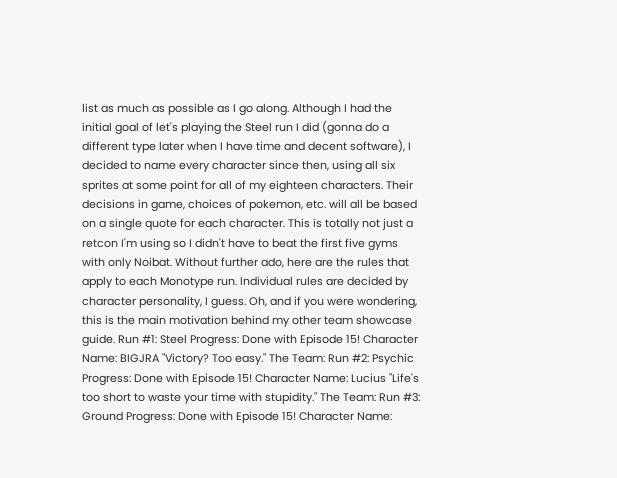list as much as possible as I go along. Although I had the initial goal of let's playing the Steel run I did (gonna do a different type later when I have time and decent software), I decided to name every character since then, using all six sprites at some point for all of my eighteen characters. Their decisions in game, choices of pokemon, etc. will all be based on a single quote for each character. This is totally not just a retcon I'm using so I didn't have to beat the first five gyms with only Noibat. Without further ado, here are the rules that apply to each Monotype run. Individual rules are decided by character personality, I guess. Oh, and if you were wondering, this is the main motivation behind my other team showcase guide. Run #1: Steel Progress: Done with Episode 15! Character Name: BIGJRA "Victory? Too easy." The Team: Run #2: Psychic Progress: Done with Episode 15! Character Name: Lucius "Life's too short to waste your time with stupidity." The Team: Run #3: Ground Progress: Done with Episode 15! Character Name: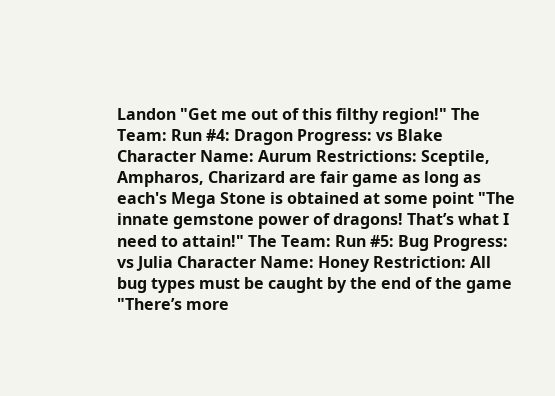Landon "Get me out of this filthy region!" The Team: Run #4: Dragon Progress: vs Blake Character Name: Aurum Restrictions: Sceptile, Ampharos, Charizard are fair game as long as each's Mega Stone is obtained at some point "The innate gemstone power of dragons! That’s what I need to attain!" The Team: Run #5: Bug Progress: vs Julia Character Name: Honey Restriction: All bug types must be caught by the end of the game "There’s more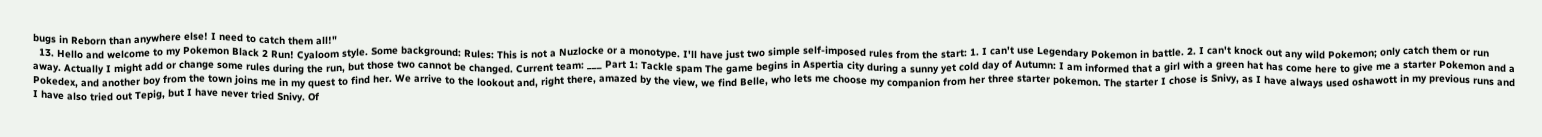bugs in Reborn than anywhere else! I need to catch them all!"
  13. Hello and welcome to my Pokemon Black 2 Run! Cyaloom style. Some background: Rules: This is not a Nuzlocke or a monotype. I'll have just two simple self-imposed rules from the start: 1. I can't use Legendary Pokemon in battle. 2. I can't knock out any wild Pokemon; only catch them or run away. Actually I might add or change some rules during the run, but those two cannot be changed. Current team: ___ Part 1: Tackle spam The game begins in Aspertia city during a sunny yet cold day of Autumn: I am informed that a girl with a green hat has come here to give me a starter Pokemon and a Pokedex, and another boy from the town joins me in my quest to find her. We arrive to the lookout and, right there, amazed by the view, we find Belle, who lets me choose my companion from her three starter pokemon. The starter I chose is Snivy, as I have always used oshawott in my previous runs and I have also tried out Tepig, but I have never tried Snivy. Of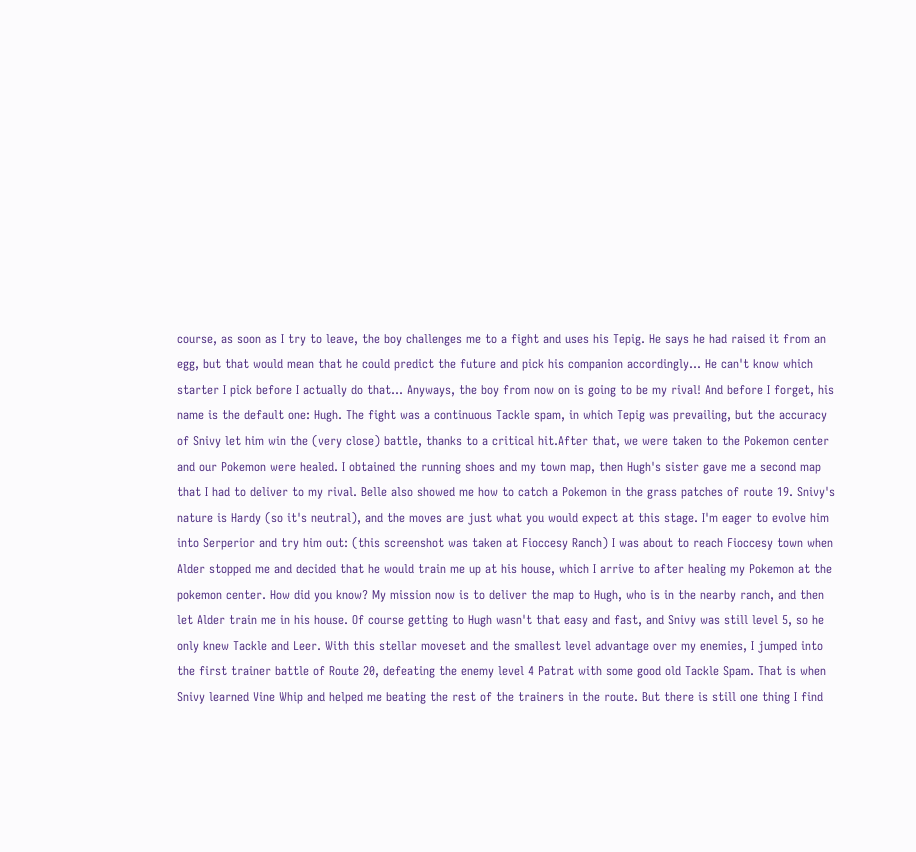course, as soon as I try to leave, the boy challenges me to a fight and uses his Tepig. He says he had raised it from an egg, but that would mean that he could predict the future and pick his companion accordingly... He can't know which starter I pick before I actually do that... Anyways, the boy from now on is going to be my rival! And before I forget, his name is the default one: Hugh. The fight was a continuous Tackle spam, in which Tepig was prevailing, but the accuracy of Snivy let him win the (very close) battle, thanks to a critical hit.After that, we were taken to the Pokemon center and our Pokemon were healed. I obtained the running shoes and my town map, then Hugh's sister gave me a second map that I had to deliver to my rival. Belle also showed me how to catch a Pokemon in the grass patches of route 19. Snivy's nature is Hardy (so it's neutral), and the moves are just what you would expect at this stage. I'm eager to evolve him into Serperior and try him out: (this screenshot was taken at Fioccesy Ranch) I was about to reach Fioccesy town when Alder stopped me and decided that he would train me up at his house, which I arrive to after healing my Pokemon at the pokemon center. How did you know? My mission now is to deliver the map to Hugh, who is in the nearby ranch, and then let Alder train me in his house. Of course getting to Hugh wasn't that easy and fast, and Snivy was still level 5, so he only knew Tackle and Leer. With this stellar moveset and the smallest level advantage over my enemies, I jumped into the first trainer battle of Route 20, defeating the enemy level 4 Patrat with some good old Tackle Spam. That is when Snivy learned Vine Whip and helped me beating the rest of the trainers in the route. But there is still one thing I find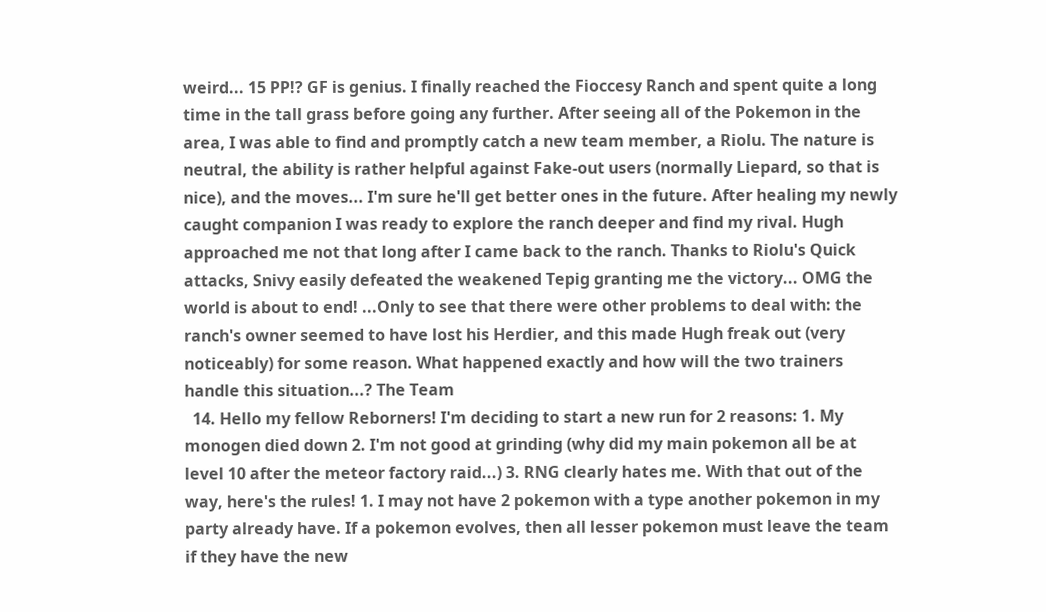weird... 15 PP!? GF is genius. I finally reached the Fioccesy Ranch and spent quite a long time in the tall grass before going any further. After seeing all of the Pokemon in the area, I was able to find and promptly catch a new team member, a Riolu. The nature is neutral, the ability is rather helpful against Fake-out users (normally Liepard, so that is nice), and the moves... I'm sure he'll get better ones in the future. After healing my newly caught companion I was ready to explore the ranch deeper and find my rival. Hugh approached me not that long after I came back to the ranch. Thanks to Riolu's Quick attacks, Snivy easily defeated the weakened Tepig granting me the victory... OMG the world is about to end! ...Only to see that there were other problems to deal with: the ranch's owner seemed to have lost his Herdier, and this made Hugh freak out (very noticeably) for some reason. What happened exactly and how will the two trainers handle this situation...? The Team
  14. Hello my fellow Reborners! I'm deciding to start a new run for 2 reasons: 1. My monogen died down 2. I'm not good at grinding (why did my main pokemon all be at level 10 after the meteor factory raid...) 3. RNG clearly hates me. With that out of the way, here's the rules! 1. I may not have 2 pokemon with a type another pokemon in my party already have. If a pokemon evolves, then all lesser pokemon must leave the team if they have the new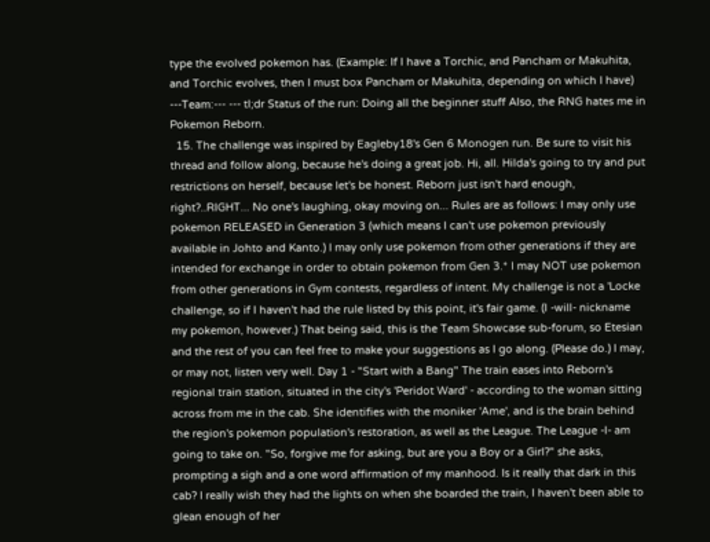type the evolved pokemon has. (Example: If I have a Torchic, and Pancham or Makuhita, and Torchic evolves, then I must box Pancham or Makuhita, depending on which I have) ---Team:--- --- tl;dr Status of the run: Doing all the beginner stuff Also, the RNG hates me in Pokemon Reborn.
  15. The challenge was inspired by Eagleby18's Gen 6 Monogen run. Be sure to visit his thread and follow along, because he's doing a great job. Hi, all. Hilda's going to try and put restrictions on herself, because let's be honest. Reborn just isn't hard enough, right?..RIGHT... No one's laughing, okay moving on... Rules are as follows: I may only use pokemon RELEASED in Generation 3 (which means I can't use pokemon previously available in Johto and Kanto.) I may only use pokemon from other generations if they are intended for exchange in order to obtain pokemon from Gen 3.* I may NOT use pokemon from other generations in Gym contests, regardless of intent. My challenge is not a 'Locke challenge, so if I haven't had the rule listed by this point, it's fair game. (I -will- nickname my pokemon, however.) That being said, this is the Team Showcase sub-forum, so Etesian and the rest of you can feel free to make your suggestions as I go along. (Please do.) I may, or may not, listen very well. Day 1 - "Start with a Bang" The train eases into Reborn's regional train station, situated in the city's 'Peridot Ward' - according to the woman sitting across from me in the cab. She identifies with the moniker 'Ame', and is the brain behind the region's pokemon population's restoration, as well as the League. The League -I- am going to take on. "So, forgive me for asking, but are you a Boy or a Girl?" she asks, prompting a sigh and a one word affirmation of my manhood. Is it really that dark in this cab? I really wish they had the lights on when she boarded the train, I haven't been able to glean enough of her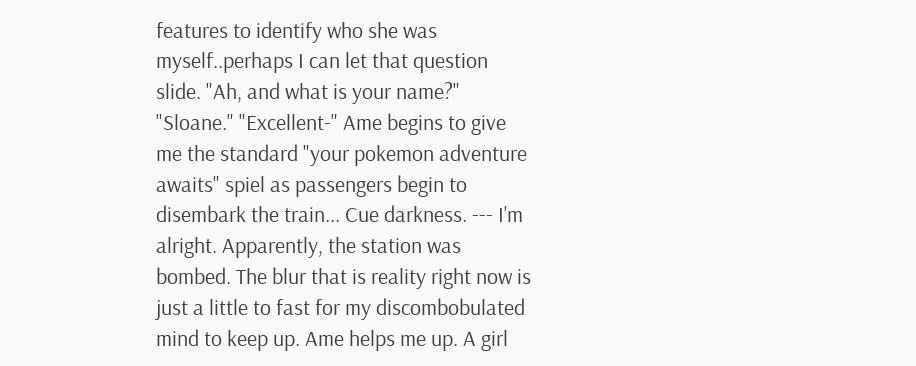features to identify who she was myself..perhaps I can let that question slide. "Ah, and what is your name?" "Sloane." "Excellent-" Ame begins to give me the standard "your pokemon adventure awaits" spiel as passengers begin to disembark the train... Cue darkness. --- I'm alright. Apparently, the station was bombed. The blur that is reality right now is just a little to fast for my discombobulated mind to keep up. Ame helps me up. A girl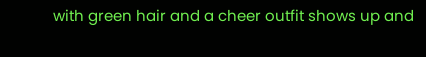with green hair and a cheer outfit shows up and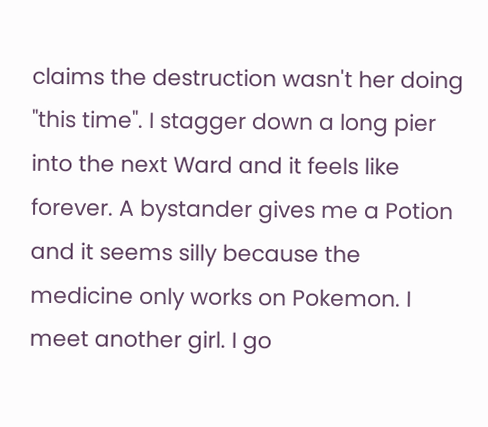claims the destruction wasn't her doing "this time". I stagger down a long pier into the next Ward and it feels like forever. A bystander gives me a Potion and it seems silly because the medicine only works on Pokemon. I meet another girl. I go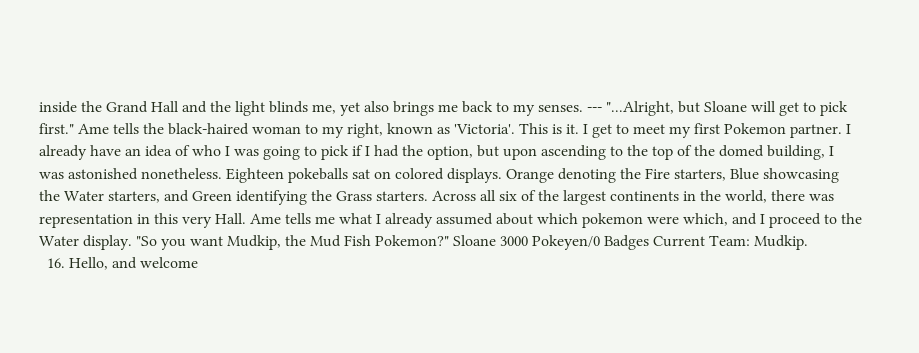inside the Grand Hall and the light blinds me, yet also brings me back to my senses. --- "...Alright, but Sloane will get to pick first." Ame tells the black-haired woman to my right, known as 'Victoria'. This is it. I get to meet my first Pokemon partner. I already have an idea of who I was going to pick if I had the option, but upon ascending to the top of the domed building, I was astonished nonetheless. Eighteen pokeballs sat on colored displays. Orange denoting the Fire starters, Blue showcasing the Water starters, and Green identifying the Grass starters. Across all six of the largest continents in the world, there was representation in this very Hall. Ame tells me what I already assumed about which pokemon were which, and I proceed to the Water display. "So you want Mudkip, the Mud Fish Pokemon?" Sloane 3000 Pokeyen/0 Badges Current Team: Mudkip.
  16. Hello, and welcome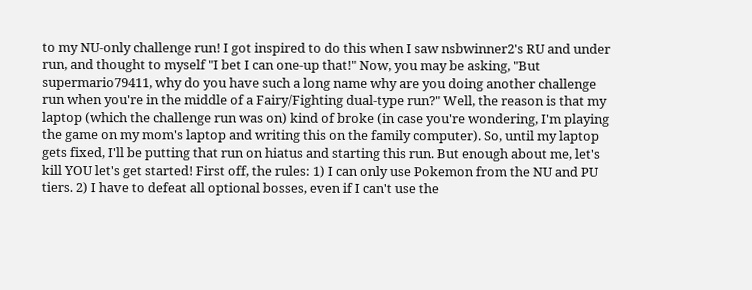to my NU-only challenge run! I got inspired to do this when I saw nsbwinner2's RU and under run, and thought to myself "I bet I can one-up that!" Now, you may be asking, "But supermario79411, why do you have such a long name why are you doing another challenge run when you're in the middle of a Fairy/Fighting dual-type run?" Well, the reason is that my laptop (which the challenge run was on) kind of broke (in case you're wondering, I'm playing the game on my mom's laptop and writing this on the family computer). So, until my laptop gets fixed, I'll be putting that run on hiatus and starting this run. But enough about me, let's kill YOU let's get started! First off, the rules: 1) I can only use Pokemon from the NU and PU tiers. 2) I have to defeat all optional bosses, even if I can't use the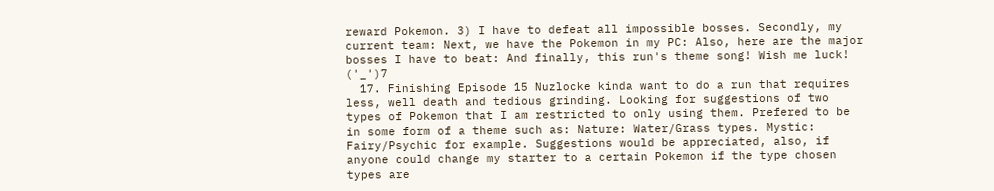reward Pokemon. 3) I have to defeat all impossible bosses. Secondly, my current team: Next, we have the Pokemon in my PC: Also, here are the major bosses I have to beat: And finally, this run's theme song! Wish me luck! ('_')7
  17. Finishing Episode 15 Nuzlocke kinda want to do a run that requires less, well death and tedious grinding. Looking for suggestions of two types of Pokemon that I am restricted to only using them. Prefered to be in some form of a theme such as: Nature: Water/Grass types. Mystic: Fairy/Psychic for example. Suggestions would be appreciated, also, if anyone could change my starter to a certain Pokemon if the type chosen types are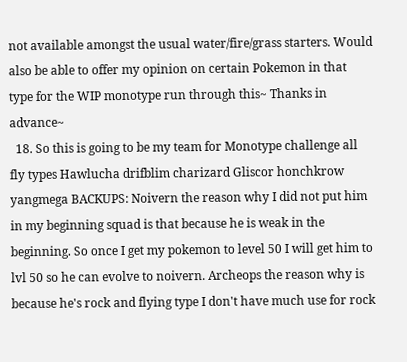not available amongst the usual water/fire/grass starters. Would also be able to offer my opinion on certain Pokemon in that type for the WIP monotype run through this~ Thanks in advance~
  18. So this is going to be my team for Monotype challenge all fly types Hawlucha drifblim charizard Gliscor honchkrow yangmega BACKUPS: Noivern the reason why I did not put him in my beginning squad is that because he is weak in the beginning. So once I get my pokemon to level 50 I will get him to lvl 50 so he can evolve to noivern. Archeops the reason why is because he's rock and flying type I don't have much use for rock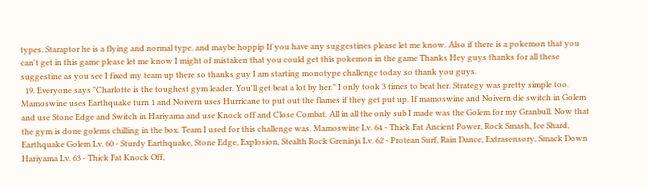types. Staraptor he is a flying and normal type. and maybe hoppip If you have any suggestines please let me know. Also if there is a pokemon that you can't get in this game please let me know I might of mistaken that you could get this pokemon in the game Thanks Hey guys thanks for all these suggestine as you see I fixed my team up there so thanks guy I am starting monotype challenge today so thank you guys.
  19. Everyone says "Charlotte is the toughest gym leader. You'll get beat a lot by her." I only took 3 times to beat her. Strategy was pretty simple too. Mamoswine uses Earthquake turn 1 and Noivern uses Hurricane to put out the flames if they get put up. If mamoswine and Noivern die switch in Golem and use Stone Edge and Switch in Hariyama and use Knock off and Close Combat. All in all the only sub I made was the Golem for my Granbull. Now that the gym is done golems chilling in the box. Team I used for this challenge was. Mamoswine Lv. 64 - Thick Fat Ancient Power, Rock Smash, Ice Shard, Earthquake Golem Lv. 60 - Sturdy Earthquake, Stone Edge, Explosion, Stealth Rock Greninja Lv. 62 - Protean Surf, Rain Dance, Extrasensory, Smack Down Hariyama Lv. 63 - Thick Fat Knock Off,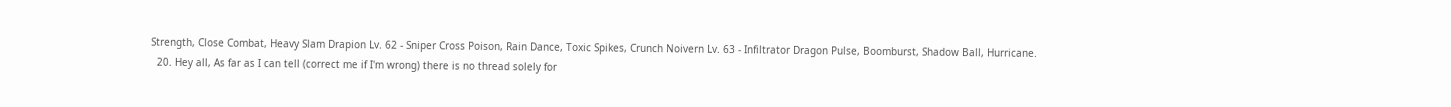Strength, Close Combat, Heavy Slam Drapion Lv. 62 - Sniper Cross Poison, Rain Dance, Toxic Spikes, Crunch Noivern Lv. 63 - Infiltrator Dragon Pulse, Boomburst, Shadow Ball, Hurricane.
  20. Hey all, As far as I can tell (correct me if I'm wrong) there is no thread solely for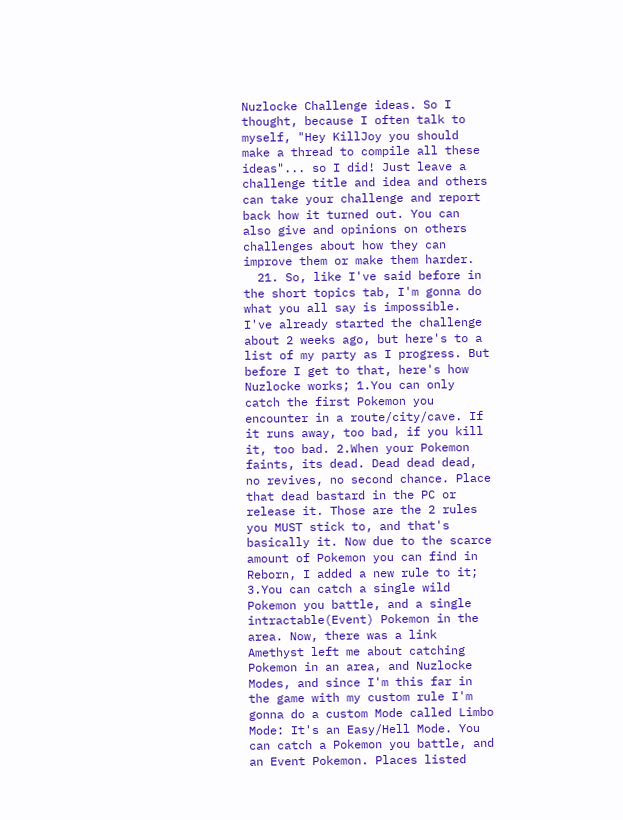Nuzlocke Challenge ideas. So I thought, because I often talk to myself, "Hey KillJoy you should make a thread to compile all these ideas"... so I did! Just leave a challenge title and idea and others can take your challenge and report back how it turned out. You can also give and opinions on others challenges about how they can improve them or make them harder.
  21. So, like I've said before in the short topics tab, I'm gonna do what you all say is impossible. I've already started the challenge about 2 weeks ago, but here's to a list of my party as I progress. But before I get to that, here's how Nuzlocke works; 1.You can only catch the first Pokemon you encounter in a route/city/cave. If it runs away, too bad, if you kill it, too bad. 2.When your Pokemon faints, its dead. Dead dead dead, no revives, no second chance. Place that dead bastard in the PC or release it. Those are the 2 rules you MUST stick to, and that's basically it. Now due to the scarce amount of Pokemon you can find in Reborn, I added a new rule to it; 3.You can catch a single wild Pokemon you battle, and a single intractable(Event) Pokemon in the area. Now, there was a link Amethyst left me about catching Pokemon in an area, and Nuzlocke Modes, and since I'm this far in the game with my custom rule I'm gonna do a custom Mode called Limbo Mode: It's an Easy/Hell Mode. You can catch a Pokemon you battle, and an Event Pokemon. Places listed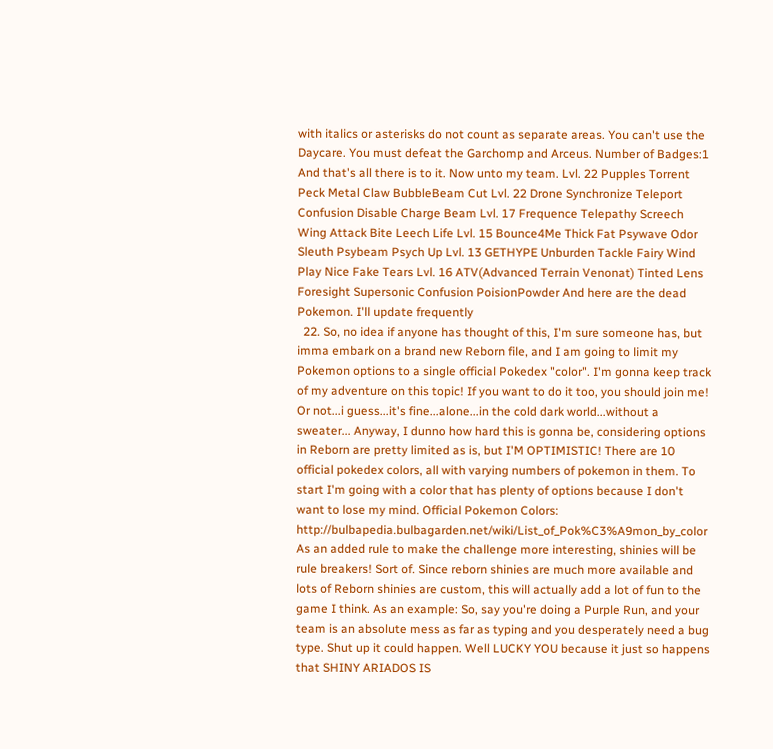with italics or asterisks do not count as separate areas. You can't use the Daycare. You must defeat the Garchomp and Arceus. Number of Badges:1 And that's all there is to it. Now unto my team. Lvl. 22 Pupples Torrent Peck Metal Claw BubbleBeam Cut Lvl. 22 Drone Synchronize Teleport Confusion Disable Charge Beam Lvl. 17 Frequence Telepathy Screech Wing Attack Bite Leech Life Lvl. 15 Bounce4Me Thick Fat Psywave Odor Sleuth Psybeam Psych Up Lvl. 13 GETHYPE Unburden Tackle Fairy Wind Play Nice Fake Tears Lvl. 16 ATV(Advanced Terrain Venonat) Tinted Lens Foresight Supersonic Confusion PoisionPowder And here are the dead Pokemon. I'll update frequently
  22. So, no idea if anyone has thought of this, I'm sure someone has, but imma embark on a brand new Reborn file, and I am going to limit my Pokemon options to a single official Pokedex "color". I'm gonna keep track of my adventure on this topic! If you want to do it too, you should join me! Or not...i guess...it's fine...alone...in the cold dark world...without a sweater... Anyway, I dunno how hard this is gonna be, considering options in Reborn are pretty limited as is, but I'M OPTIMISTIC! There are 10 official pokedex colors, all with varying numbers of pokemon in them. To start I'm going with a color that has plenty of options because I don't want to lose my mind. Official Pokemon Colors: http://bulbapedia.bulbagarden.net/wiki/List_of_Pok%C3%A9mon_by_color As an added rule to make the challenge more interesting, shinies will be rule breakers! Sort of. Since reborn shinies are much more available and lots of Reborn shinies are custom, this will actually add a lot of fun to the game I think. As an example: So, say you're doing a Purple Run, and your team is an absolute mess as far as typing and you desperately need a bug type. Shut up it could happen. Well LUCKY YOU because it just so happens that SHINY ARIADOS IS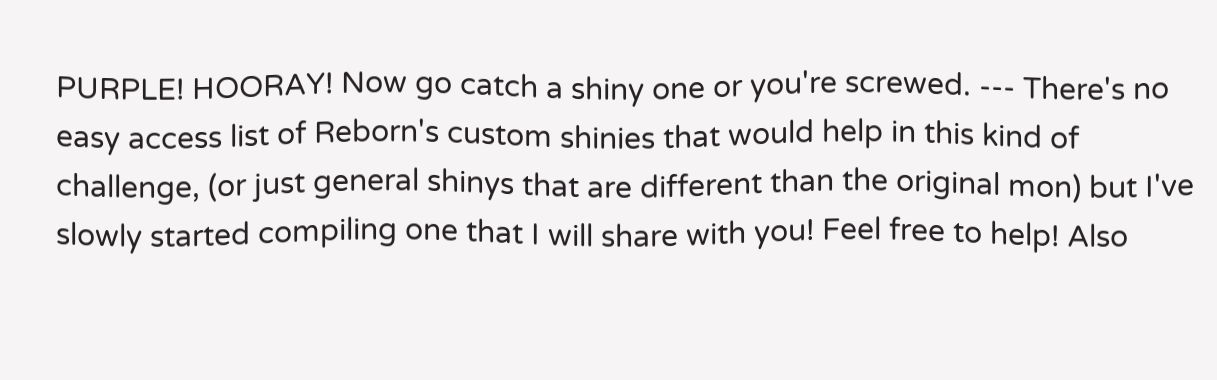PURPLE! HOORAY! Now go catch a shiny one or you're screwed. --- There's no easy access list of Reborn's custom shinies that would help in this kind of challenge, (or just general shinys that are different than the original mon) but I've slowly started compiling one that I will share with you! Feel free to help! Also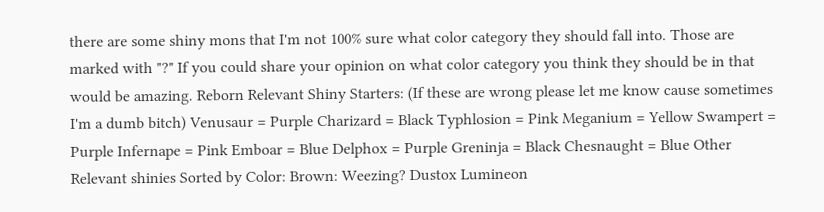there are some shiny mons that I'm not 100% sure what color category they should fall into. Those are marked with "?" If you could share your opinion on what color category you think they should be in that would be amazing. Reborn Relevant Shiny Starters: (If these are wrong please let me know cause sometimes I'm a dumb bitch) Venusaur = Purple Charizard = Black Typhlosion = Pink Meganium = Yellow Swampert = Purple Infernape = Pink Emboar = Blue Delphox = Purple Greninja = Black Chesnaught = Blue Other Relevant shinies Sorted by Color: Brown: Weezing? Dustox Lumineon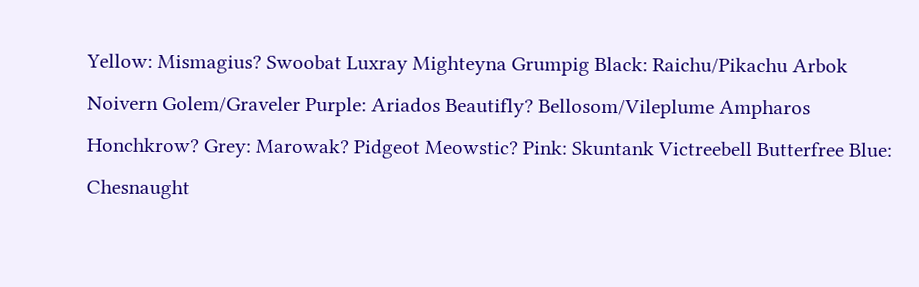Yellow: Mismagius? Swoobat Luxray Mighteyna Grumpig Black: Raichu/Pikachu Arbok Noivern Golem/Graveler Purple: Ariados Beautifly? Bellosom/Vileplume Ampharos Honchkrow? Grey: Marowak? Pidgeot Meowstic? Pink: Skuntank Victreebell Butterfree Blue: Chesnaught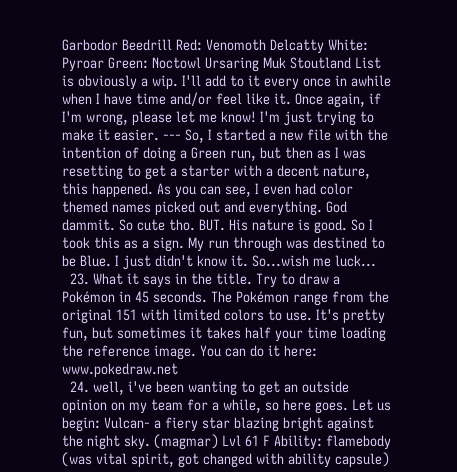Garbodor Beedrill Red: Venomoth Delcatty White: Pyroar Green: Noctowl Ursaring Muk Stoutland List is obviously a wip. I'll add to it every once in awhile when I have time and/or feel like it. Once again, if I'm wrong, please let me know! I'm just trying to make it easier. --- So, I started a new file with the intention of doing a Green run, but then as I was resetting to get a starter with a decent nature, this happened. As you can see, I even had color themed names picked out and everything. God dammit. So cute tho. BUT. His nature is good. So I took this as a sign. My run through was destined to be Blue. I just didn't know it. So...wish me luck...
  23. What it says in the title. Try to draw a Pokémon in 45 seconds. The Pokémon range from the original 151 with limited colors to use. It's pretty fun, but sometimes it takes half your time loading the reference image. You can do it here: www.pokedraw.net
  24. well, i've been wanting to get an outside opinion on my team for a while, so here goes. Let us begin: Vulcan- a fiery star blazing bright against the night sky. (magmar) Lvl 61 F Ability: flamebody (was vital spirit, got changed with ability capsule)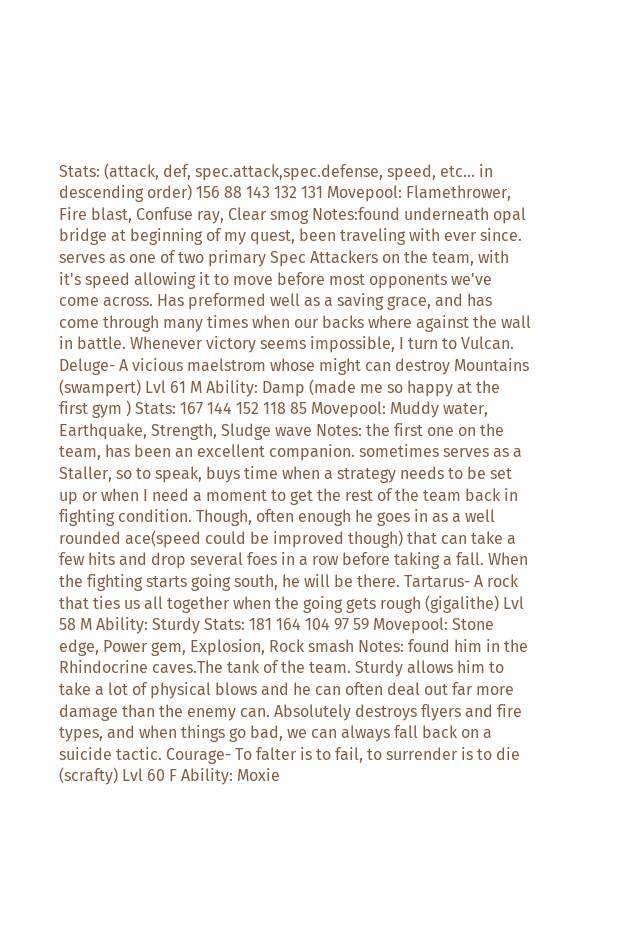Stats: (attack, def, spec.attack,spec.defense, speed, etc... in descending order) 156 88 143 132 131 Movepool: Flamethrower, Fire blast, Confuse ray, Clear smog Notes:found underneath opal bridge at beginning of my quest, been traveling with ever since. serves as one of two primary Spec Attackers on the team, with it's speed allowing it to move before most opponents we've come across. Has preformed well as a saving grace, and has come through many times when our backs where against the wall in battle. Whenever victory seems impossible, I turn to Vulcan. Deluge- A vicious maelstrom whose might can destroy Mountains (swampert) Lvl 61 M Ability: Damp (made me so happy at the first gym ) Stats: 167 144 152 118 85 Movepool: Muddy water, Earthquake, Strength, Sludge wave Notes: the first one on the team, has been an excellent companion. sometimes serves as a Staller, so to speak, buys time when a strategy needs to be set up or when I need a moment to get the rest of the team back in fighting condition. Though, often enough he goes in as a well rounded ace(speed could be improved though) that can take a few hits and drop several foes in a row before taking a fall. When the fighting starts going south, he will be there. Tartarus- A rock that ties us all together when the going gets rough (gigalithe) Lvl 58 M Ability: Sturdy Stats: 181 164 104 97 59 Movepool: Stone edge, Power gem, Explosion, Rock smash Notes: found him in the Rhindocrine caves.The tank of the team. Sturdy allows him to take a lot of physical blows and he can often deal out far more damage than the enemy can. Absolutely destroys flyers and fire types, and when things go bad, we can always fall back on a suicide tactic. Courage- To falter is to fail, to surrender is to die (scrafty) Lvl 60 F Ability: Moxie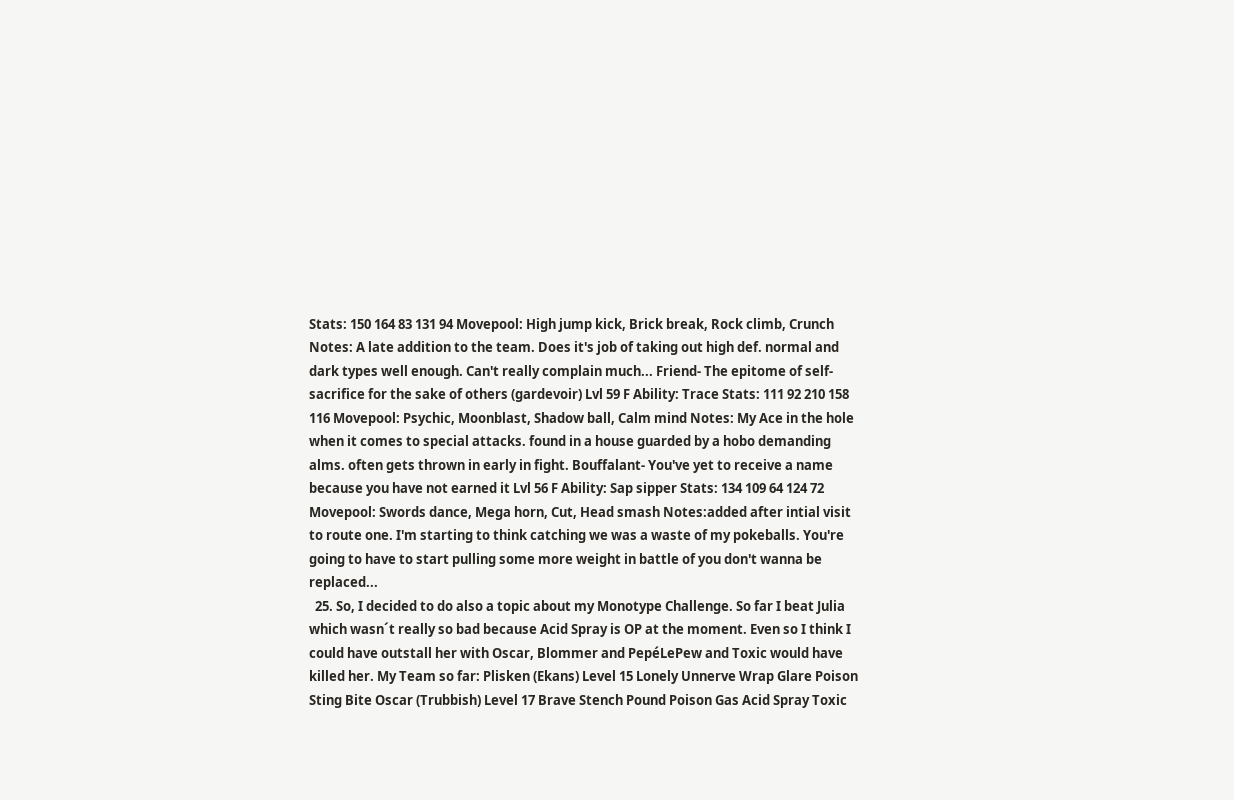Stats: 150 164 83 131 94 Movepool: High jump kick, Brick break, Rock climb, Crunch Notes: A late addition to the team. Does it's job of taking out high def. normal and dark types well enough. Can't really complain much... Friend- The epitome of self-sacrifice for the sake of others (gardevoir) Lvl 59 F Ability: Trace Stats: 111 92 210 158 116 Movepool: Psychic, Moonblast, Shadow ball, Calm mind Notes: My Ace in the hole when it comes to special attacks. found in a house guarded by a hobo demanding alms. often gets thrown in early in fight. Bouffalant- You've yet to receive a name because you have not earned it Lvl 56 F Ability: Sap sipper Stats: 134 109 64 124 72 Movepool: Swords dance, Mega horn, Cut, Head smash Notes:added after intial visit to route one. I'm starting to think catching we was a waste of my pokeballs. You're going to have to start pulling some more weight in battle of you don't wanna be replaced...
  25. So, I decided to do also a topic about my Monotype Challenge. So far I beat Julia which wasn´t really so bad because Acid Spray is OP at the moment. Even so I think I could have outstall her with Oscar, Blommer and PepéLePew and Toxic would have killed her. My Team so far: Plisken (Ekans) Level 15 Lonely Unnerve Wrap Glare Poison Sting Bite Oscar (Trubbish) Level 17 Brave Stench Pound Poison Gas Acid Spray Toxic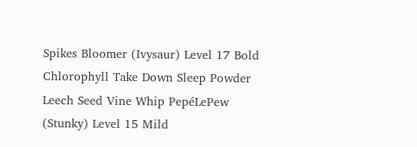Spikes Bloomer (Ivysaur) Level 17 Bold Chlorophyll Take Down Sleep Powder Leech Seed Vine Whip PepéLePew (Stunky) Level 15 Mild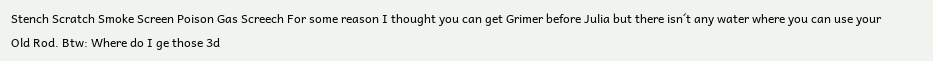Stench Scratch Smoke Screen Poison Gas Screech For some reason I thought you can get Grimer before Julia but there isn´t any water where you can use your Old Rod. Btw: Where do I ge those 3d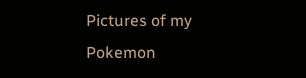Pictures of my Pokemon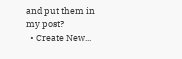and put them in my post?
  • Create New...